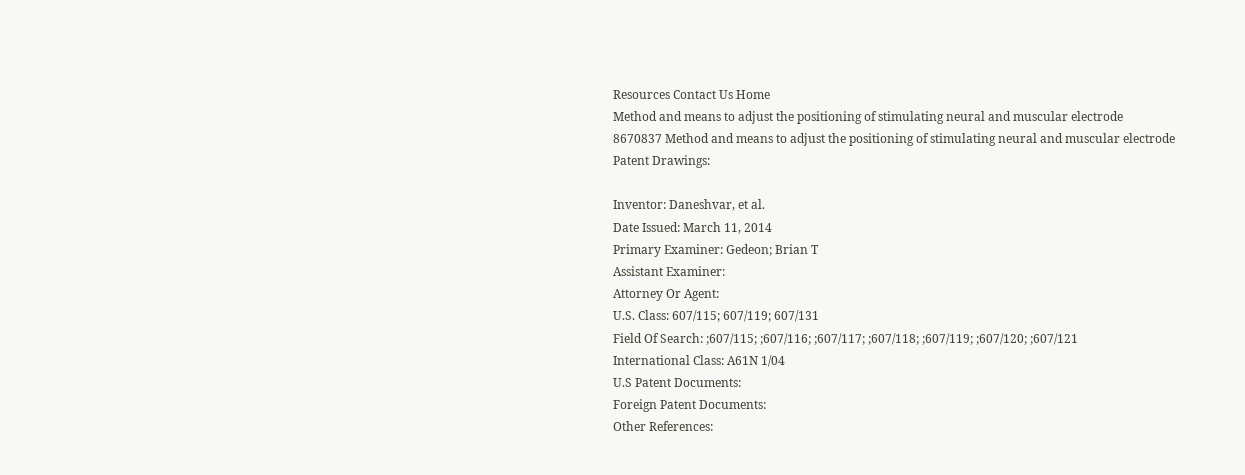Resources Contact Us Home
Method and means to adjust the positioning of stimulating neural and muscular electrode
8670837 Method and means to adjust the positioning of stimulating neural and muscular electrode
Patent Drawings:

Inventor: Daneshvar, et al.
Date Issued: March 11, 2014
Primary Examiner: Gedeon; Brian T
Assistant Examiner:
Attorney Or Agent:
U.S. Class: 607/115; 607/119; 607/131
Field Of Search: ;607/115; ;607/116; ;607/117; ;607/118; ;607/119; ;607/120; ;607/121
International Class: A61N 1/04
U.S Patent Documents:
Foreign Patent Documents:
Other References: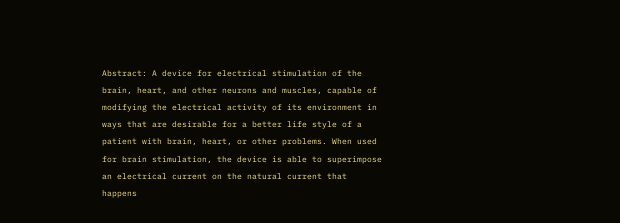Abstract: A device for electrical stimulation of the brain, heart, and other neurons and muscles, capable of modifying the electrical activity of its environment in ways that are desirable for a better life style of a patient with brain, heart, or other problems. When used for brain stimulation, the device is able to superimpose an electrical current on the natural current that happens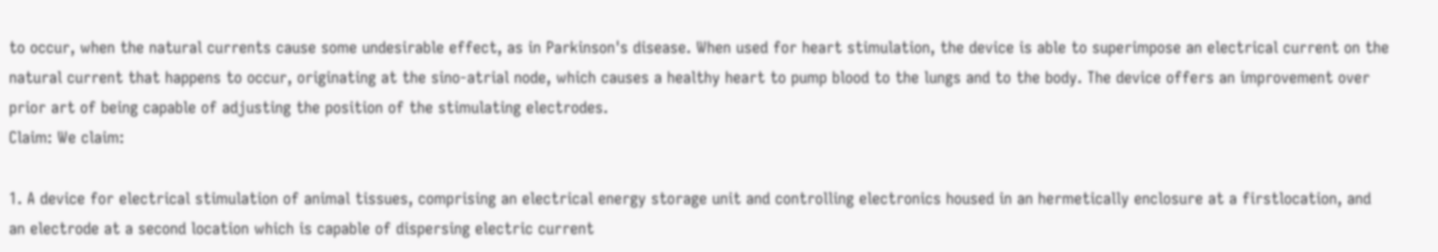to occur, when the natural currents cause some undesirable effect, as in Parkinson's disease. When used for heart stimulation, the device is able to superimpose an electrical current on the natural current that happens to occur, originating at the sino-atrial node, which causes a healthy heart to pump blood to the lungs and to the body. The device offers an improvement over prior art of being capable of adjusting the position of the stimulating electrodes.
Claim: We claim:

1. A device for electrical stimulation of animal tissues, comprising an electrical energy storage unit and controlling electronics housed in an hermetically enclosure at a firstlocation, and an electrode at a second location which is capable of dispersing electric current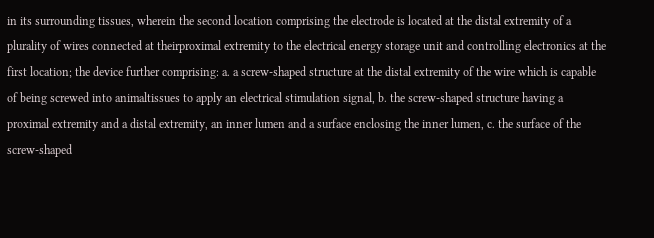in its surrounding tissues, wherein the second location comprising the electrode is located at the distal extremity of a plurality of wires connected at theirproximal extremity to the electrical energy storage unit and controlling electronics at the first location; the device further comprising: a. a screw-shaped structure at the distal extremity of the wire which is capable of being screwed into animaltissues to apply an electrical stimulation signal, b. the screw-shaped structure having a proximal extremity and a distal extremity, an inner lumen and a surface enclosing the inner lumen, c. the surface of the screw-shaped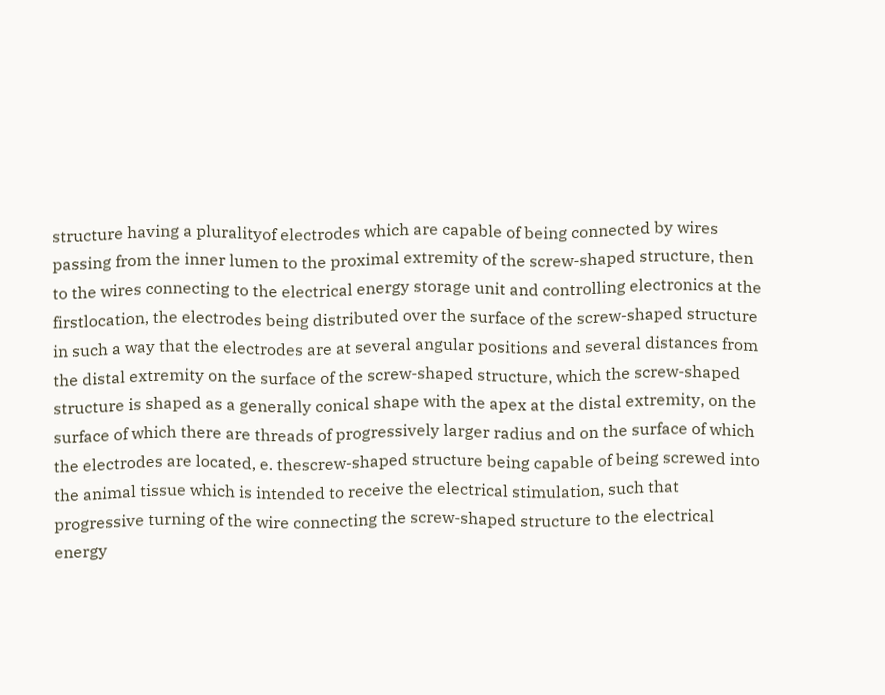structure having a pluralityof electrodes which are capable of being connected by wires passing from the inner lumen to the proximal extremity of the screw-shaped structure, then to the wires connecting to the electrical energy storage unit and controlling electronics at the firstlocation, the electrodes being distributed over the surface of the screw-shaped structure in such a way that the electrodes are at several angular positions and several distances from the distal extremity on the surface of the screw-shaped structure, which the screw-shaped structure is shaped as a generally conical shape with the apex at the distal extremity, on the surface of which there are threads of progressively larger radius and on the surface of which the electrodes are located, e. thescrew-shaped structure being capable of being screwed into the animal tissue which is intended to receive the electrical stimulation, such that progressive turning of the wire connecting the screw-shaped structure to the electrical energy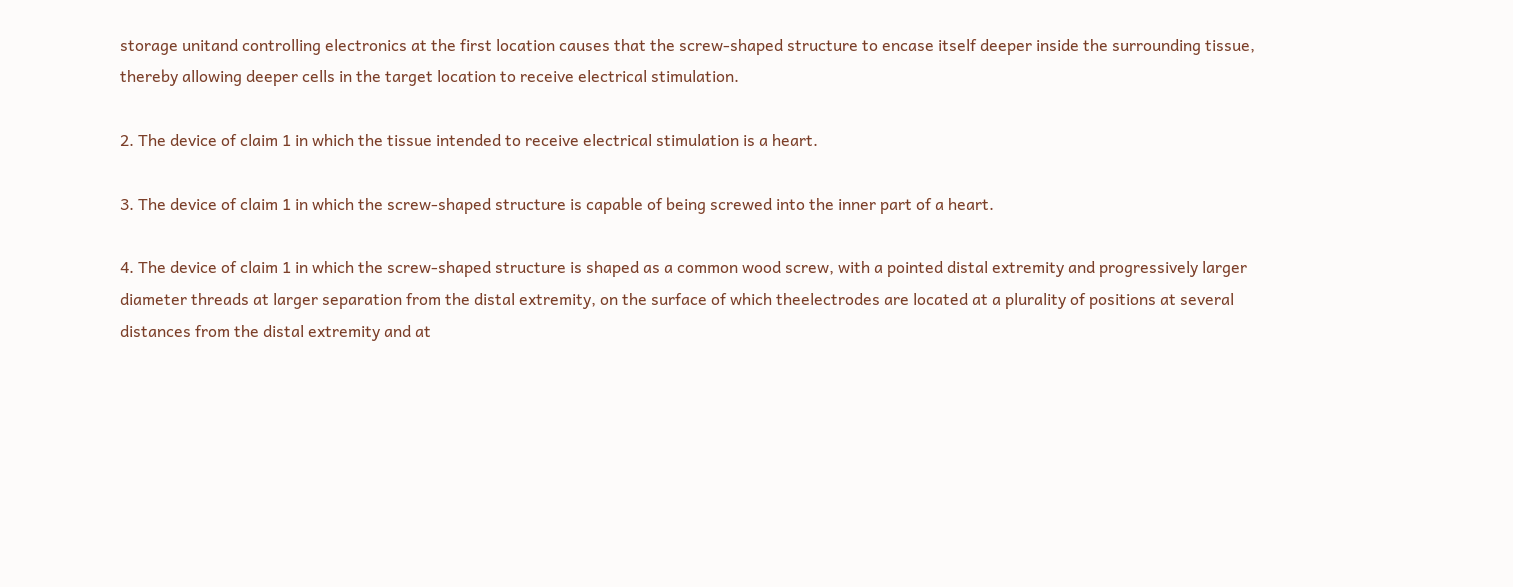storage unitand controlling electronics at the first location causes that the screw-shaped structure to encase itself deeper inside the surrounding tissue, thereby allowing deeper cells in the target location to receive electrical stimulation.

2. The device of claim 1 in which the tissue intended to receive electrical stimulation is a heart.

3. The device of claim 1 in which the screw-shaped structure is capable of being screwed into the inner part of a heart.

4. The device of claim 1 in which the screw-shaped structure is shaped as a common wood screw, with a pointed distal extremity and progressively larger diameter threads at larger separation from the distal extremity, on the surface of which theelectrodes are located at a plurality of positions at several distances from the distal extremity and at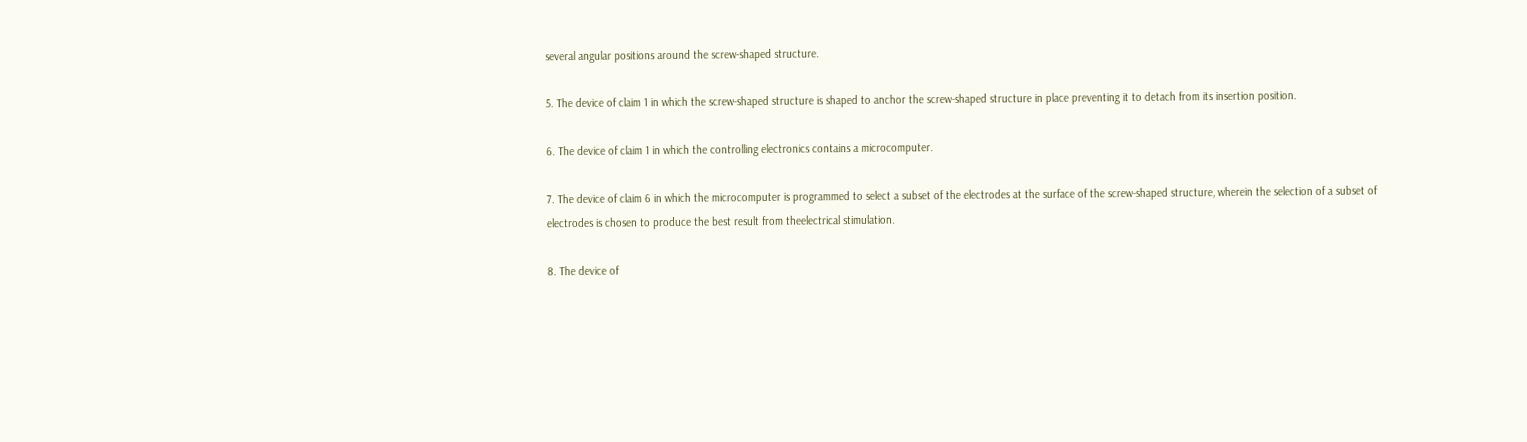several angular positions around the screw-shaped structure.

5. The device of claim 1 in which the screw-shaped structure is shaped to anchor the screw-shaped structure in place preventing it to detach from its insertion position.

6. The device of claim 1 in which the controlling electronics contains a microcomputer.

7. The device of claim 6 in which the microcomputer is programmed to select a subset of the electrodes at the surface of the screw-shaped structure, wherein the selection of a subset of electrodes is chosen to produce the best result from theelectrical stimulation.

8. The device of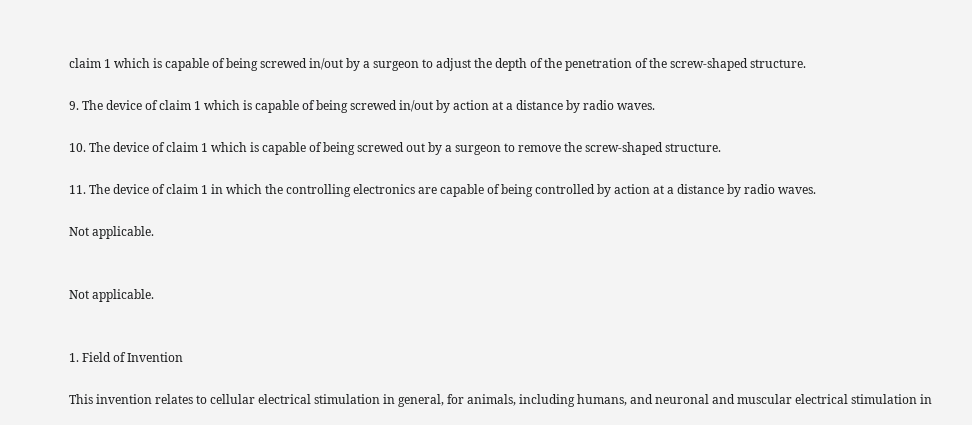claim 1 which is capable of being screwed in/out by a surgeon to adjust the depth of the penetration of the screw-shaped structure.

9. The device of claim 1 which is capable of being screwed in/out by action at a distance by radio waves.

10. The device of claim 1 which is capable of being screwed out by a surgeon to remove the screw-shaped structure.

11. The device of claim 1 in which the controlling electronics are capable of being controlled by action at a distance by radio waves.

Not applicable.


Not applicable.


1. Field of Invention

This invention relates to cellular electrical stimulation in general, for animals, including humans, and neuronal and muscular electrical stimulation in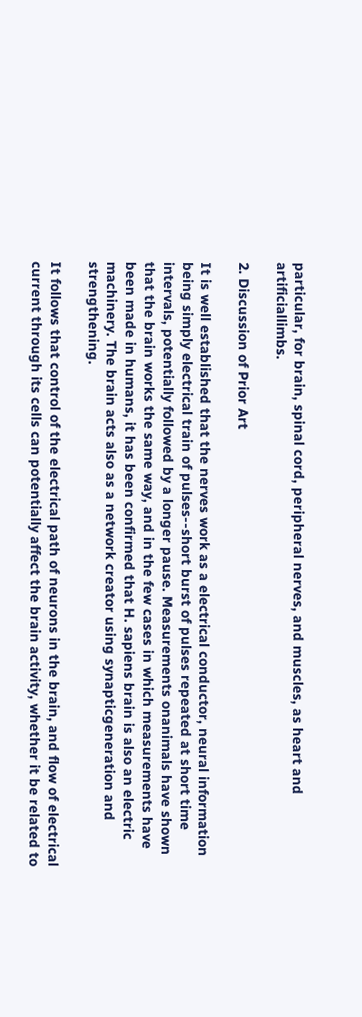particular, for brain, spinal cord, peripheral nerves, and muscles, as heart and artificiallimbs.

2. Discussion of Prior Art

It is well established that the nerves work as a electrical conductor, neural information being simply electrical train of pulses--short burst of pulses repeated at short time intervals, potentially followed by a longer pause. Measurements onanimals have shown that the brain works the same way, and in the few cases in which measurements have been made in humans, it has been confirmed that H. sapiens brain is also an electric machinery. The brain acts also as a network creator using synapticgeneration and strengthening.

It follows that control of the electrical path of neurons in the brain, and flow of electrical current through its cells can potentially affect the brain activity, whether it be related to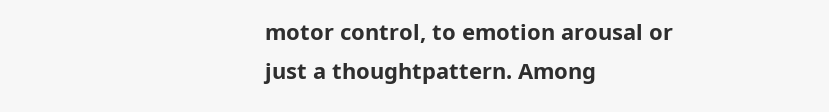motor control, to emotion arousal or just a thoughtpattern. Among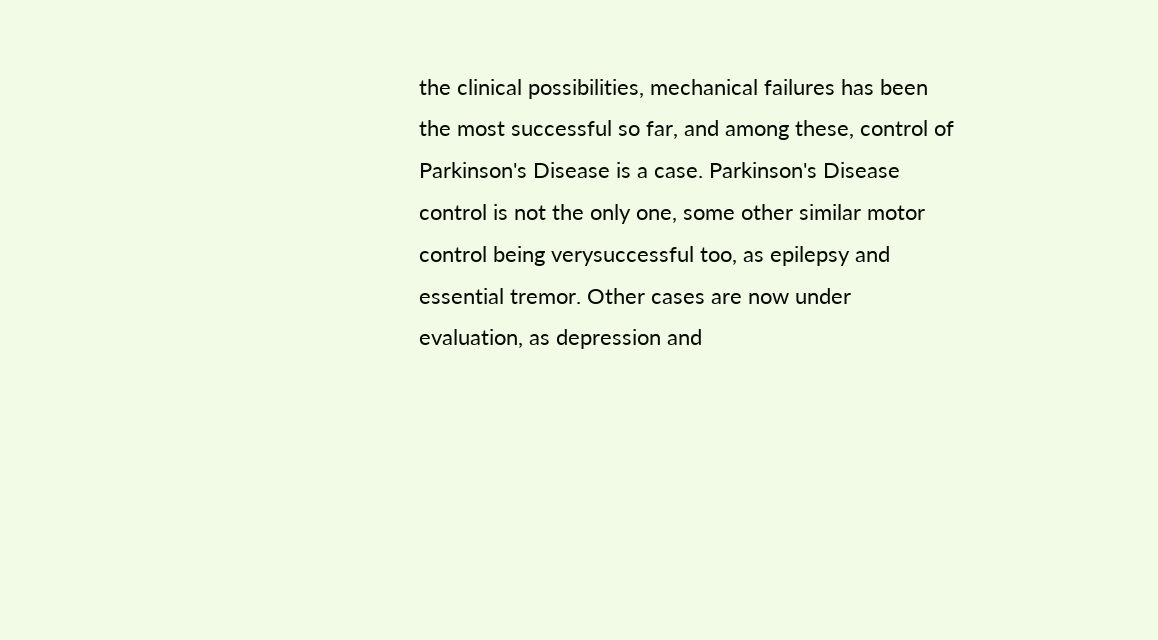the clinical possibilities, mechanical failures has been the most successful so far, and among these, control of Parkinson's Disease is a case. Parkinson's Disease control is not the only one, some other similar motor control being verysuccessful too, as epilepsy and essential tremor. Other cases are now under evaluation, as depression and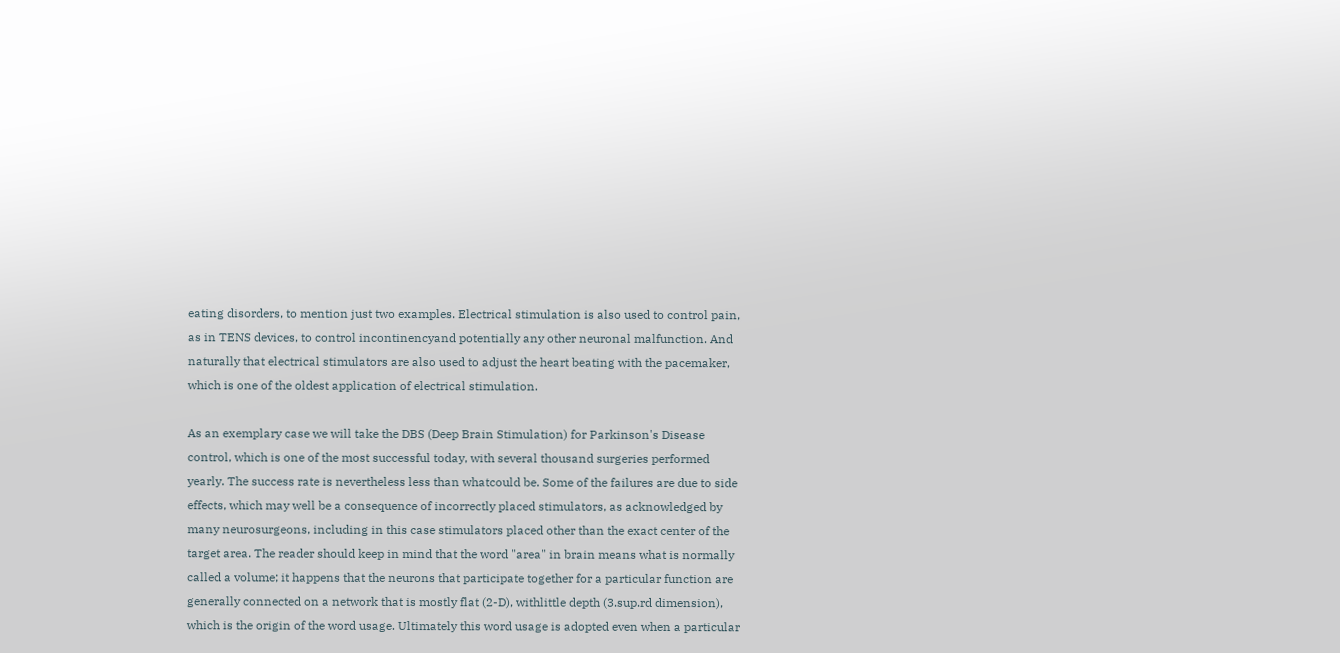eating disorders, to mention just two examples. Electrical stimulation is also used to control pain, as in TENS devices, to control incontinencyand potentially any other neuronal malfunction. And naturally that electrical stimulators are also used to adjust the heart beating with the pacemaker, which is one of the oldest application of electrical stimulation.

As an exemplary case we will take the DBS (Deep Brain Stimulation) for Parkinson's Disease control, which is one of the most successful today, with several thousand surgeries performed yearly. The success rate is nevertheless less than whatcould be. Some of the failures are due to side effects, which may well be a consequence of incorrectly placed stimulators, as acknowledged by many neurosurgeons, including in this case stimulators placed other than the exact center of the target area. The reader should keep in mind that the word "area" in brain means what is normally called a volume; it happens that the neurons that participate together for a particular function are generally connected on a network that is mostly flat (2-D), withlittle depth (3.sup.rd dimension), which is the origin of the word usage. Ultimately this word usage is adopted even when a particular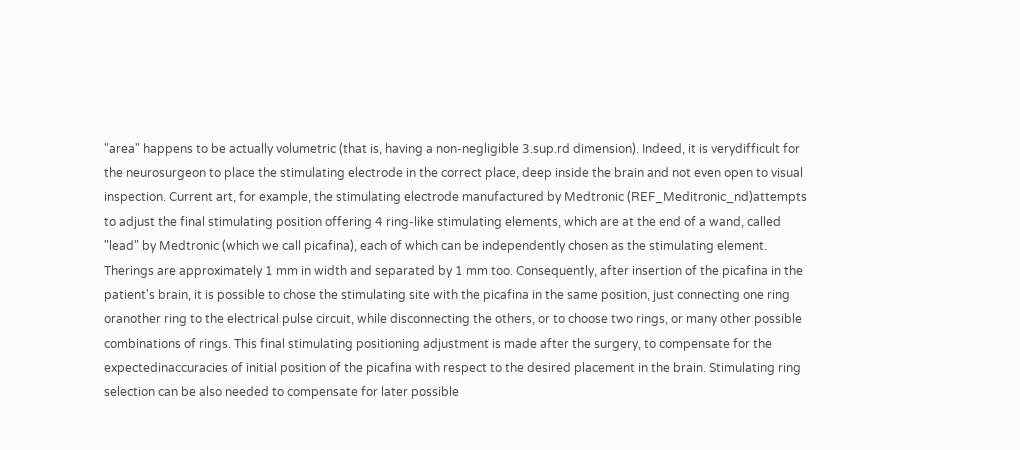"area" happens to be actually volumetric (that is, having a non-negligible 3.sup.rd dimension). Indeed, it is verydifficult for the neurosurgeon to place the stimulating electrode in the correct place, deep inside the brain and not even open to visual inspection. Current art, for example, the stimulating electrode manufactured by Medtronic (REF_Meditronic_nd)attempts to adjust the final stimulating position offering 4 ring-like stimulating elements, which are at the end of a wand, called "lead" by Medtronic (which we call picafina), each of which can be independently chosen as the stimulating element. Therings are approximately 1 mm in width and separated by 1 mm too. Consequently, after insertion of the picafina in the patient's brain, it is possible to chose the stimulating site with the picafina in the same position, just connecting one ring oranother ring to the electrical pulse circuit, while disconnecting the others, or to choose two rings, or many other possible combinations of rings. This final stimulating positioning adjustment is made after the surgery, to compensate for the expectedinaccuracies of initial position of the picafina with respect to the desired placement in the brain. Stimulating ring selection can be also needed to compensate for later possible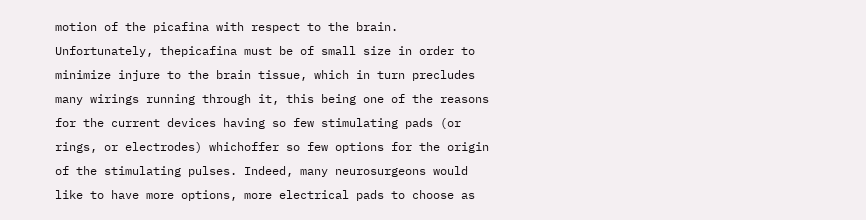motion of the picafina with respect to the brain. Unfortunately, thepicafina must be of small size in order to minimize injure to the brain tissue, which in turn precludes many wirings running through it, this being one of the reasons for the current devices having so few stimulating pads (or rings, or electrodes) whichoffer so few options for the origin of the stimulating pulses. Indeed, many neurosurgeons would like to have more options, more electrical pads to choose as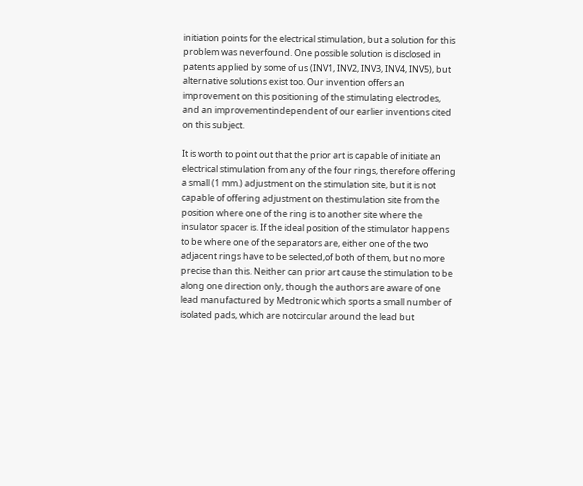initiation points for the electrical stimulation, but a solution for this problem was neverfound. One possible solution is disclosed in patents applied by some of us (INV1, INV2, INV3, INV4, INV5), but alternative solutions exist too. Our invention offers an improvement on this positioning of the stimulating electrodes, and an improvementindependent of our earlier inventions cited on this subject.

It is worth to point out that the prior art is capable of initiate an electrical stimulation from any of the four rings, therefore offering a small (1 mm.) adjustment on the stimulation site, but it is not capable of offering adjustment on thestimulation site from the position where one of the ring is to another site where the insulator spacer is. If the ideal position of the stimulator happens to be where one of the separators are, either one of the two adjacent rings have to be selected,of both of them, but no more precise than this. Neither can prior art cause the stimulation to be along one direction only, though the authors are aware of one lead manufactured by Medtronic which sports a small number of isolated pads, which are notcircular around the lead but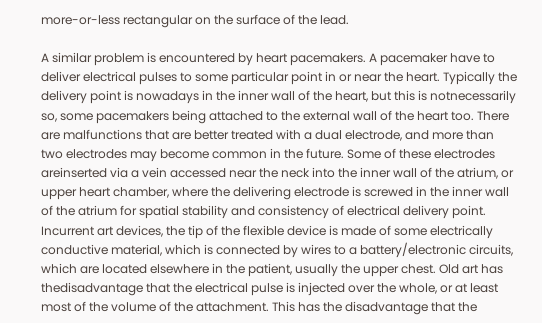more-or-less rectangular on the surface of the lead.

A similar problem is encountered by heart pacemakers. A pacemaker have to deliver electrical pulses to some particular point in or near the heart. Typically the delivery point is nowadays in the inner wall of the heart, but this is notnecessarily so, some pacemakers being attached to the external wall of the heart too. There are malfunctions that are better treated with a dual electrode, and more than two electrodes may become common in the future. Some of these electrodes areinserted via a vein accessed near the neck into the inner wall of the atrium, or upper heart chamber, where the delivering electrode is screwed in the inner wall of the atrium for spatial stability and consistency of electrical delivery point. Incurrent art devices, the tip of the flexible device is made of some electrically conductive material, which is connected by wires to a battery/electronic circuits, which are located elsewhere in the patient, usually the upper chest. Old art has thedisadvantage that the electrical pulse is injected over the whole, or at least most of the volume of the attachment. This has the disadvantage that the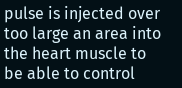pulse is injected over too large an area into the heart muscle to be able to control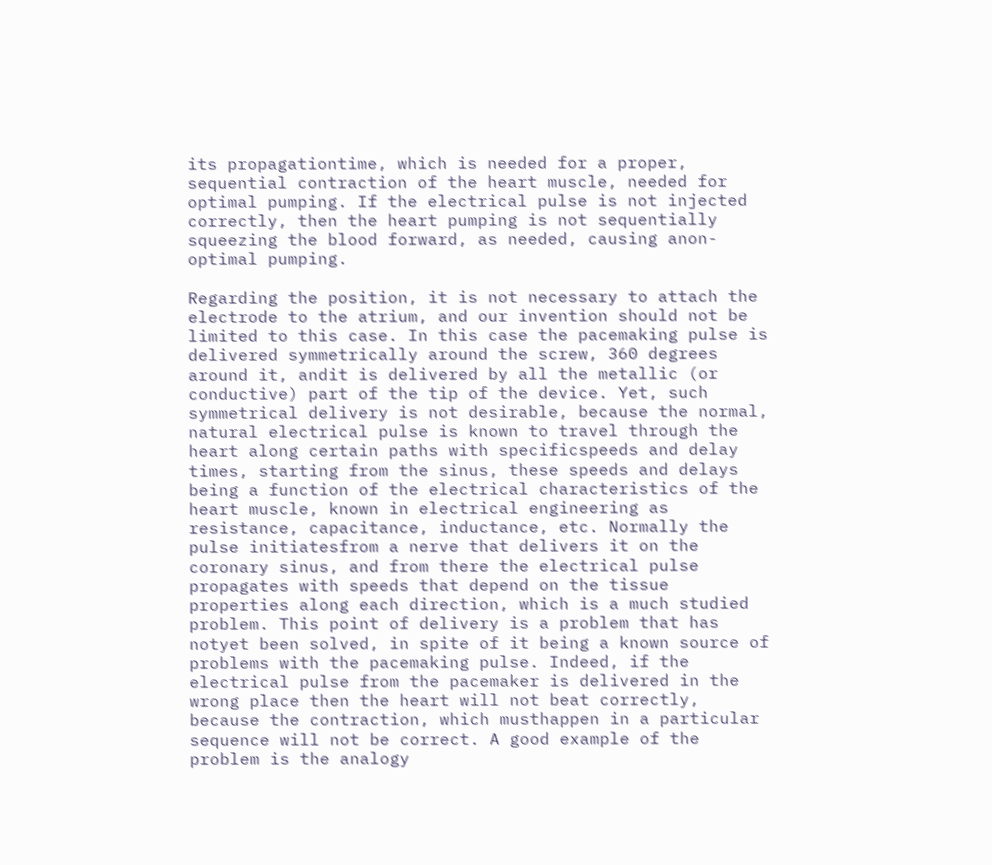its propagationtime, which is needed for a proper, sequential contraction of the heart muscle, needed for optimal pumping. If the electrical pulse is not injected correctly, then the heart pumping is not sequentially squeezing the blood forward, as needed, causing anon-optimal pumping.

Regarding the position, it is not necessary to attach the electrode to the atrium, and our invention should not be limited to this case. In this case the pacemaking pulse is delivered symmetrically around the screw, 360 degrees around it, andit is delivered by all the metallic (or conductive) part of the tip of the device. Yet, such symmetrical delivery is not desirable, because the normal, natural electrical pulse is known to travel through the heart along certain paths with specificspeeds and delay times, starting from the sinus, these speeds and delays being a function of the electrical characteristics of the heart muscle, known in electrical engineering as resistance, capacitance, inductance, etc. Normally the pulse initiatesfrom a nerve that delivers it on the coronary sinus, and from there the electrical pulse propagates with speeds that depend on the tissue properties along each direction, which is a much studied problem. This point of delivery is a problem that has notyet been solved, in spite of it being a known source of problems with the pacemaking pulse. Indeed, if the electrical pulse from the pacemaker is delivered in the wrong place then the heart will not beat correctly, because the contraction, which musthappen in a particular sequence will not be correct. A good example of the problem is the analogy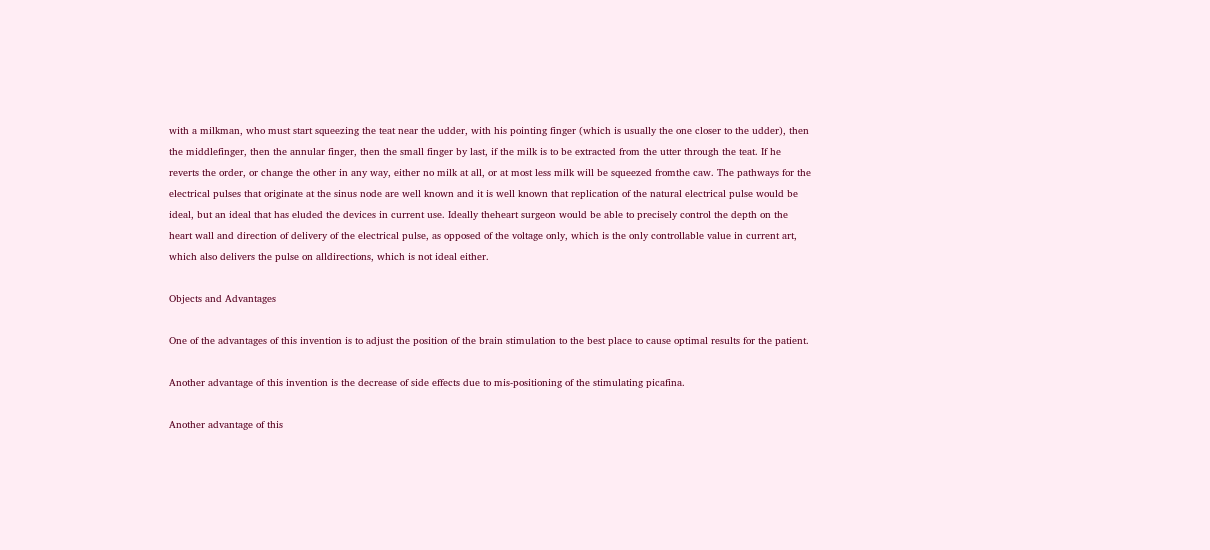with a milkman, who must start squeezing the teat near the udder, with his pointing finger (which is usually the one closer to the udder), then the middlefinger, then the annular finger, then the small finger by last, if the milk is to be extracted from the utter through the teat. If he reverts the order, or change the other in any way, either no milk at all, or at most less milk will be squeezed fromthe caw. The pathways for the electrical pulses that originate at the sinus node are well known and it is well known that replication of the natural electrical pulse would be ideal, but an ideal that has eluded the devices in current use. Ideally theheart surgeon would be able to precisely control the depth on the heart wall and direction of delivery of the electrical pulse, as opposed of the voltage only, which is the only controllable value in current art, which also delivers the pulse on alldirections, which is not ideal either.

Objects and Advantages

One of the advantages of this invention is to adjust the position of the brain stimulation to the best place to cause optimal results for the patient.

Another advantage of this invention is the decrease of side effects due to mis-positioning of the stimulating picafina.

Another advantage of this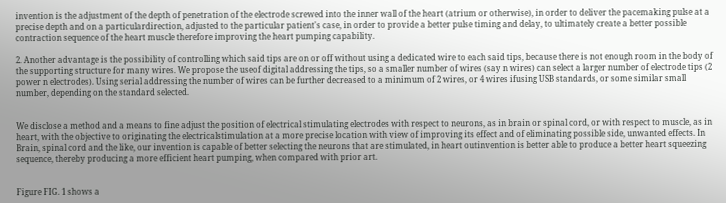invention is the adjustment of the depth of penetration of the electrode screwed into the inner wall of the heart (atrium or otherwise), in order to deliver the pacemaking pulse at a precise depth and on a particulardirection, adjusted to the particular patient's case, in order to provide a better pulse timing and delay, to ultimately create a better possible contraction sequence of the heart muscle therefore improving the heart pumping capability.

2. Another advantage is the possibility of controlling which said tips are on or off without using a dedicated wire to each said tips, because there is not enough room in the body of the supporting structure for many wires. We propose the useof digital addressing the tips, so a smaller number of wires (say n wires) can select a larger number of electrode tips (2 power n electrodes). Using serial addressing the number of wires can be further decreased to a minimum of 2 wires, or 4 wires ifusing USB standards, or some similar small number, depending on the standard selected.


We disclose a method and a means to fine adjust the position of electrical stimulating electrodes with respect to neurons, as in brain or spinal cord, or with respect to muscle, as in heart, with the objective to originating the electricalstimulation at a more precise location with view of improving its effect and of eliminating possible side, unwanted effects. In Brain, spinal cord and the like, our invention is capable of better selecting the neurons that are stimulated, in heart outinvention is better able to produce a better heart squeezing sequence, thereby producing a more efficient heart pumping, when compared with prior art.


Figure FIG. 1 shows a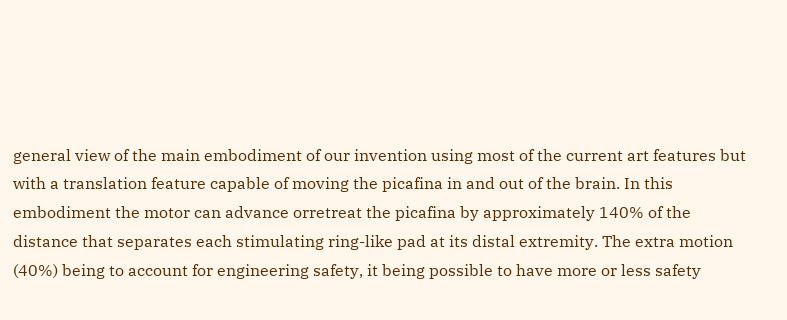general view of the main embodiment of our invention using most of the current art features but with a translation feature capable of moving the picafina in and out of the brain. In this embodiment the motor can advance orretreat the picafina by approximately 140% of the distance that separates each stimulating ring-like pad at its distal extremity. The extra motion (40%) being to account for engineering safety, it being possible to have more or less safety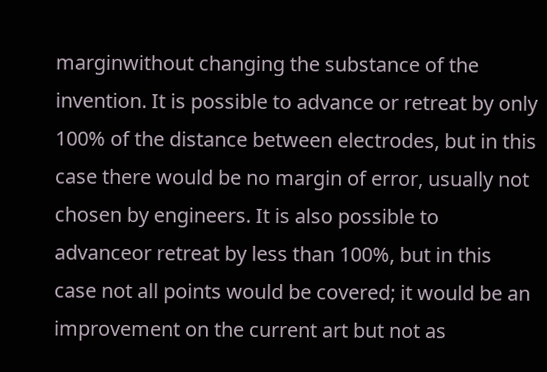marginwithout changing the substance of the invention. It is possible to advance or retreat by only 100% of the distance between electrodes, but in this case there would be no margin of error, usually not chosen by engineers. It is also possible to advanceor retreat by less than 100%, but in this case not all points would be covered; it would be an improvement on the current art but not as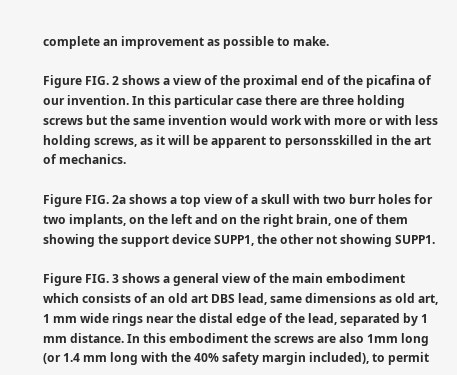complete an improvement as possible to make.

Figure FIG. 2 shows a view of the proximal end of the picafina of our invention. In this particular case there are three holding screws but the same invention would work with more or with less holding screws, as it will be apparent to personsskilled in the art of mechanics.

Figure FIG. 2a shows a top view of a skull with two burr holes for two implants, on the left and on the right brain, one of them showing the support device SUPP1, the other not showing SUPP1.

Figure FIG. 3 shows a general view of the main embodiment which consists of an old art DBS lead, same dimensions as old art, 1 mm wide rings near the distal edge of the lead, separated by 1 mm distance. In this embodiment the screws are also 1mm long (or 1.4 mm long with the 40% safety margin included), to permit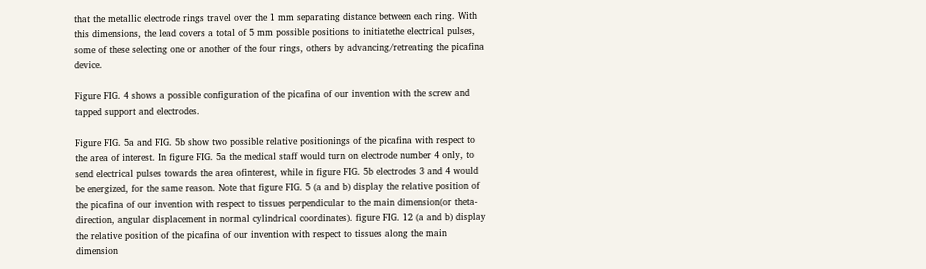that the metallic electrode rings travel over the 1 mm separating distance between each ring. With this dimensions, the lead covers a total of 5 mm possible positions to initiatethe electrical pulses, some of these selecting one or another of the four rings, others by advancing/retreating the picafina device.

Figure FIG. 4 shows a possible configuration of the picafina of our invention with the screw and tapped support and electrodes.

Figure FIG. 5a and FIG. 5b show two possible relative positionings of the picafina with respect to the area of interest. In figure FIG. 5a the medical staff would turn on electrode number 4 only, to send electrical pulses towards the area ofinterest, while in figure FIG. 5b electrodes 3 and 4 would be energized, for the same reason. Note that figure FIG. 5 (a and b) display the relative position of the picafina of our invention with respect to tissues perpendicular to the main dimension(or theta-direction, angular displacement in normal cylindrical coordinates). figure FIG. 12 (a and b) display the relative position of the picafina of our invention with respect to tissues along the main dimension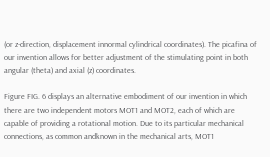(or z-direction, displacement innormal cylindrical coordinates). The picafina of our invention allows for better adjustment of the stimulating point in both angular (theta) and axial (z) coordinates.

Figure FIG. 6 displays an alternative embodiment of our invention in which there are two independent motors MOT1 and MOT2, each of which are capable of providing a rotational motion. Due to its particular mechanical connections, as common andknown in the mechanical arts, MOT1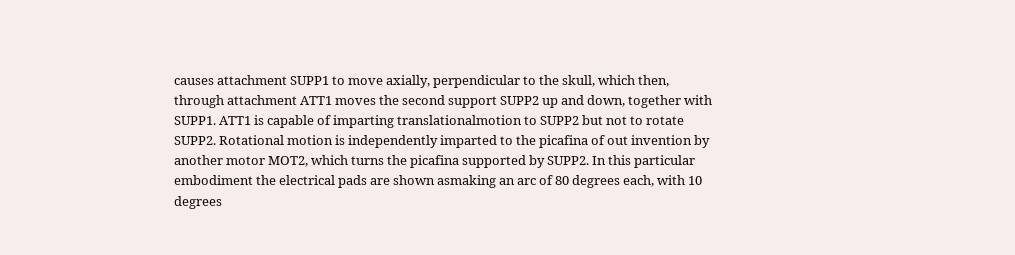causes attachment SUPP1 to move axially, perpendicular to the skull, which then, through attachment ATT1 moves the second support SUPP2 up and down, together with SUPP1. ATT1 is capable of imparting translationalmotion to SUPP2 but not to rotate SUPP2. Rotational motion is independently imparted to the picafina of out invention by another motor MOT2, which turns the picafina supported by SUPP2. In this particular embodiment the electrical pads are shown asmaking an arc of 80 degrees each, with 10 degrees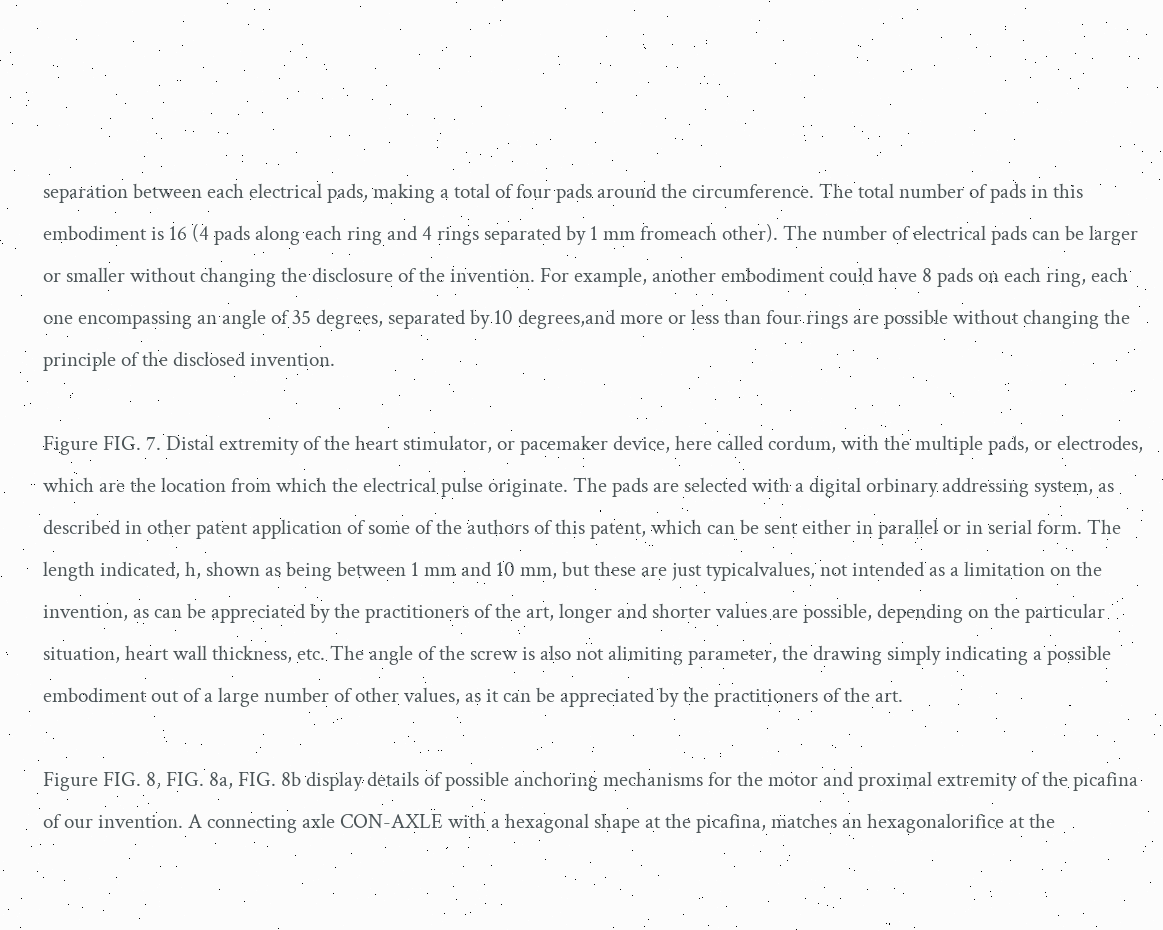separation between each electrical pads, making a total of four pads around the circumference. The total number of pads in this embodiment is 16 (4 pads along each ring and 4 rings separated by 1 mm fromeach other). The number of electrical pads can be larger or smaller without changing the disclosure of the invention. For example, another embodiment could have 8 pads on each ring, each one encompassing an angle of 35 degrees, separated by 10 degrees,and more or less than four rings are possible without changing the principle of the disclosed invention.

Figure FIG. 7. Distal extremity of the heart stimulator, or pacemaker device, here called cordum, with the multiple pads, or electrodes, which are the location from which the electrical pulse originate. The pads are selected with a digital orbinary addressing system, as described in other patent application of some of the authors of this patent, which can be sent either in parallel or in serial form. The length indicated, h, shown as being between 1 mm and 10 mm, but these are just typicalvalues, not intended as a limitation on the invention, as can be appreciated by the practitioners of the art, longer and shorter values are possible, depending on the particular situation, heart wall thickness, etc. The angle of the screw is also not alimiting parameter, the drawing simply indicating a possible embodiment out of a large number of other values, as it can be appreciated by the practitioners of the art.

Figure FIG. 8, FIG. 8a, FIG. 8b display details of possible anchoring mechanisms for the motor and proximal extremity of the picafina of our invention. A connecting axle CON-AXLE with a hexagonal shape at the picafina, matches an hexagonalorifice at the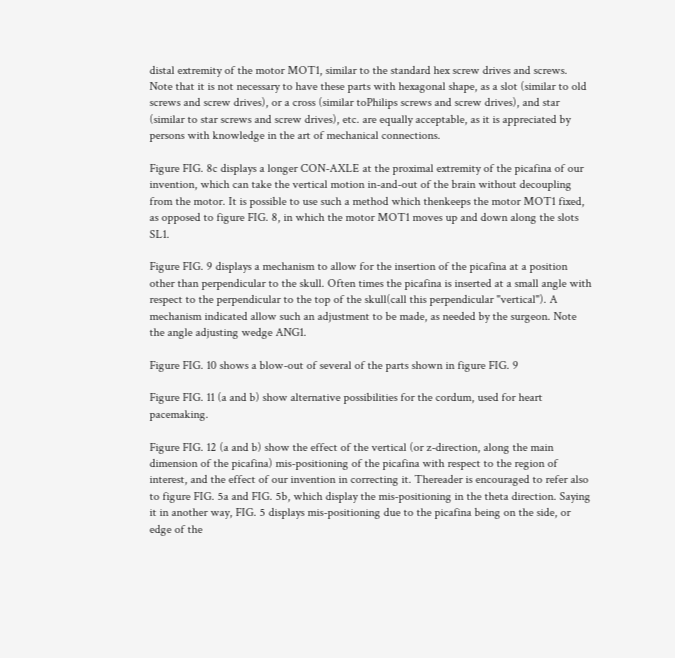distal extremity of the motor MOT1, similar to the standard hex screw drives and screws. Note that it is not necessary to have these parts with hexagonal shape, as a slot (similar to old screws and screw drives), or a cross (similar toPhilips screws and screw drives), and star (similar to star screws and screw drives), etc. are equally acceptable, as it is appreciated by persons with knowledge in the art of mechanical connections.

Figure FIG. 8c displays a longer CON-AXLE at the proximal extremity of the picafina of our invention, which can take the vertical motion in-and-out of the brain without decoupling from the motor. It is possible to use such a method which thenkeeps the motor MOT1 fixed, as opposed to figure FIG. 8, in which the motor MOT1 moves up and down along the slots SL1.

Figure FIG. 9 displays a mechanism to allow for the insertion of the picafina at a position other than perpendicular to the skull. Often times the picafina is inserted at a small angle with respect to the perpendicular to the top of the skull(call this perpendicular "vertical"). A mechanism indicated allow such an adjustment to be made, as needed by the surgeon. Note the angle adjusting wedge ANG1.

Figure FIG. 10 shows a blow-out of several of the parts shown in figure FIG. 9

Figure FIG. 11 (a and b) show alternative possibilities for the cordum, used for heart pacemaking.

Figure FIG. 12 (a and b) show the effect of the vertical (or z-direction, along the main dimension of the picafina) mis-positioning of the picafina with respect to the region of interest, and the effect of our invention in correcting it. Thereader is encouraged to refer also to figure FIG. 5a and FIG. 5b, which display the mis-positioning in the theta direction. Saying it in another way, FIG. 5 displays mis-positioning due to the picafina being on the side, or edge of the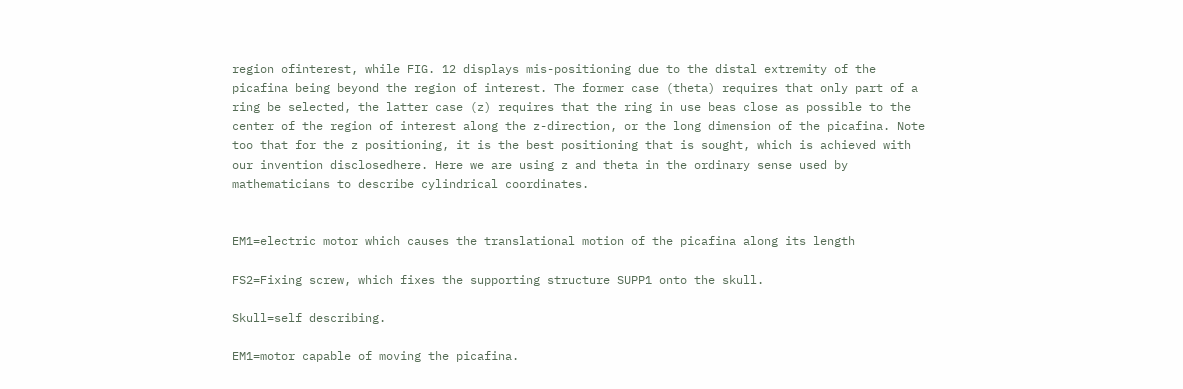region ofinterest, while FIG. 12 displays mis-positioning due to the distal extremity of the picafina being beyond the region of interest. The former case (theta) requires that only part of a ring be selected, the latter case (z) requires that the ring in use beas close as possible to the center of the region of interest along the z-direction, or the long dimension of the picafina. Note too that for the z positioning, it is the best positioning that is sought, which is achieved with our invention disclosedhere. Here we are using z and theta in the ordinary sense used by mathematicians to describe cylindrical coordinates.


EM1=electric motor which causes the translational motion of the picafina along its length

FS2=Fixing screw, which fixes the supporting structure SUPP1 onto the skull.

Skull=self describing.

EM1=motor capable of moving the picafina.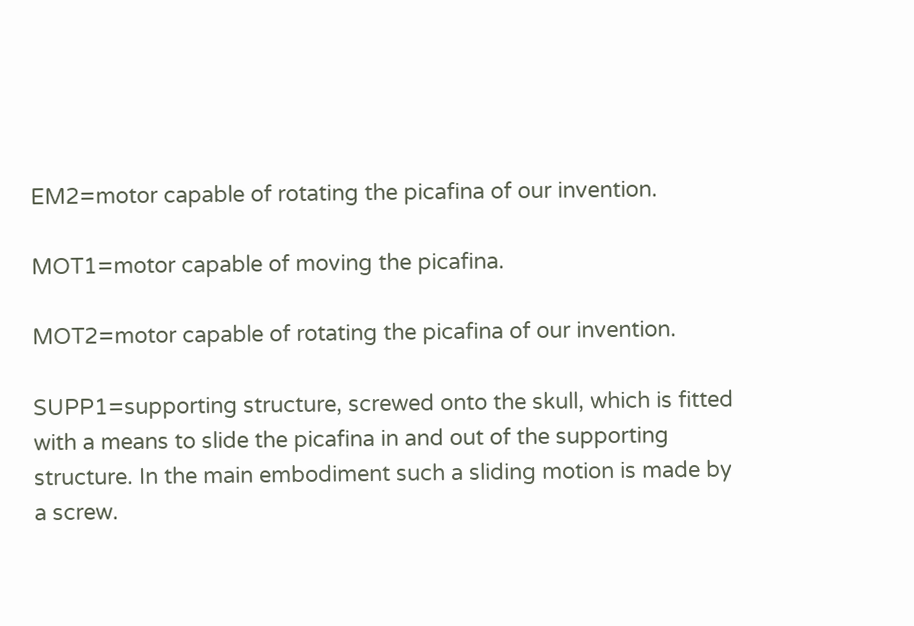EM2=motor capable of rotating the picafina of our invention.

MOT1=motor capable of moving the picafina.

MOT2=motor capable of rotating the picafina of our invention.

SUPP1=supporting structure, screwed onto the skull, which is fitted with a means to slide the picafina in and out of the supporting structure. In the main embodiment such a sliding motion is made by a screw.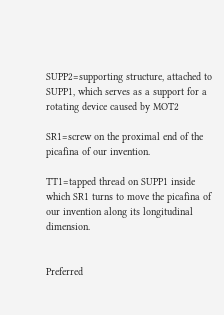SUPP2=supporting structure, attached to SUPP1, which serves as a support for a rotating device caused by MOT2

SR1=screw on the proximal end of the picafina of our invention.

TT1=tapped thread on SUPP1 inside which SR1 turns to move the picafina of our invention along its longitudinal dimension.


Preferred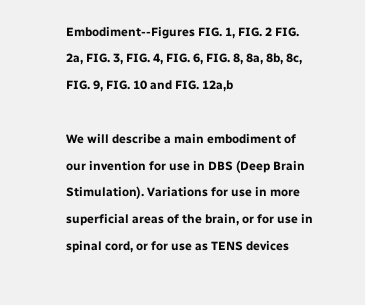Embodiment--Figures FIG. 1, FIG. 2 FIG. 2a, FIG. 3, FIG. 4, FIG. 6, FIG. 8, 8a, 8b, 8c, FIG. 9, FIG. 10 and FIG. 12a,b

We will describe a main embodiment of our invention for use in DBS (Deep Brain Stimulation). Variations for use in more superficial areas of the brain, or for use in spinal cord, or for use as TENS devices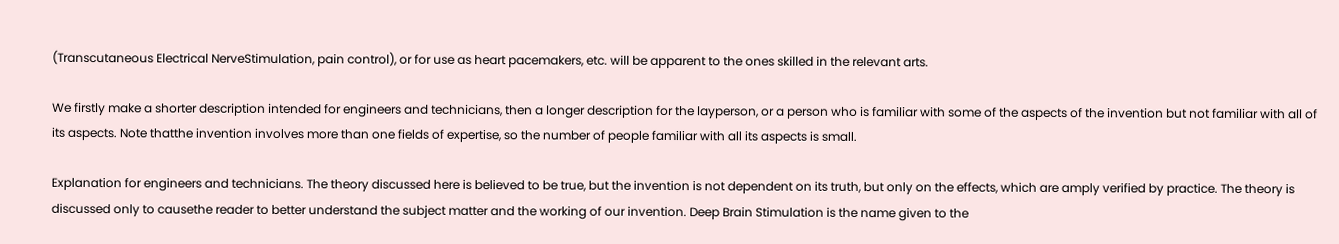(Transcutaneous Electrical NerveStimulation, pain control), or for use as heart pacemakers, etc. will be apparent to the ones skilled in the relevant arts.

We firstly make a shorter description intended for engineers and technicians, then a longer description for the layperson, or a person who is familiar with some of the aspects of the invention but not familiar with all of its aspects. Note thatthe invention involves more than one fields of expertise, so the number of people familiar with all its aspects is small.

Explanation for engineers and technicians. The theory discussed here is believed to be true, but the invention is not dependent on its truth, but only on the effects, which are amply verified by practice. The theory is discussed only to causethe reader to better understand the subject matter and the working of our invention. Deep Brain Stimulation is the name given to the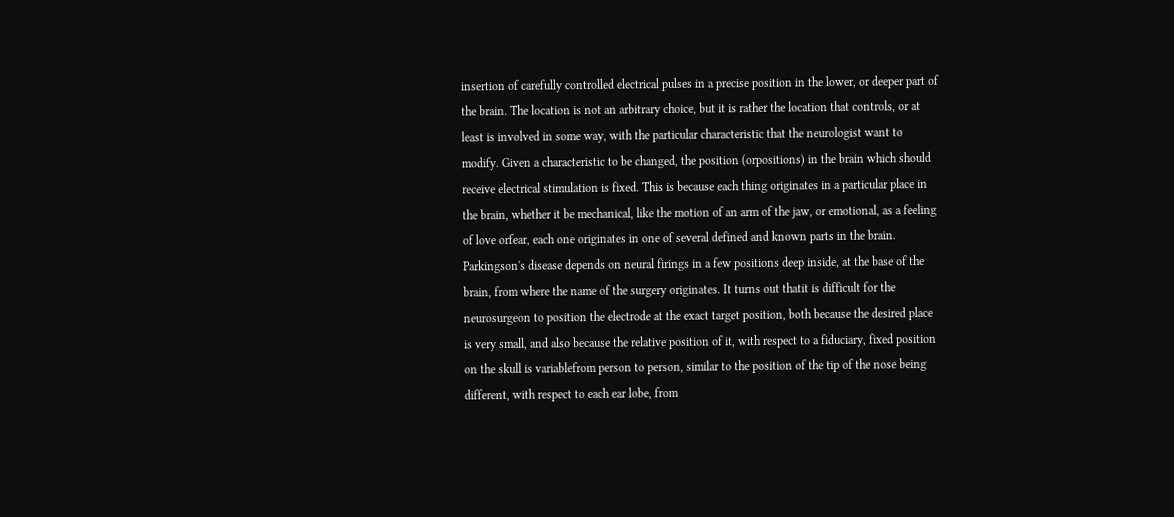insertion of carefully controlled electrical pulses in a precise position in the lower, or deeper part of the brain. The location is not an arbitrary choice, but it is rather the location that controls, or at least is involved in some way, with the particular characteristic that the neurologist want to modify. Given a characteristic to be changed, the position (orpositions) in the brain which should receive electrical stimulation is fixed. This is because each thing originates in a particular place in the brain, whether it be mechanical, like the motion of an arm of the jaw, or emotional, as a feeling of love orfear, each one originates in one of several defined and known parts in the brain. Parkingson's disease depends on neural firings in a few positions deep inside, at the base of the brain, from where the name of the surgery originates. It turns out thatit is difficult for the neurosurgeon to position the electrode at the exact target position, both because the desired place is very small, and also because the relative position of it, with respect to a fiduciary, fixed position on the skull is variablefrom person to person, similar to the position of the tip of the nose being different, with respect to each ear lobe, from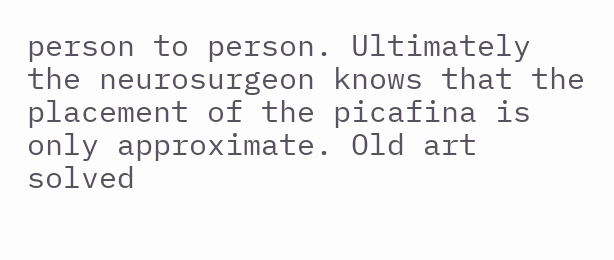person to person. Ultimately the neurosurgeon knows that the placement of the picafina is only approximate. Old art solved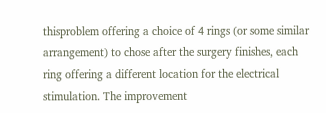thisproblem offering a choice of 4 rings (or some similar arrangement) to chose after the surgery finishes, each ring offering a different location for the electrical stimulation. The improvement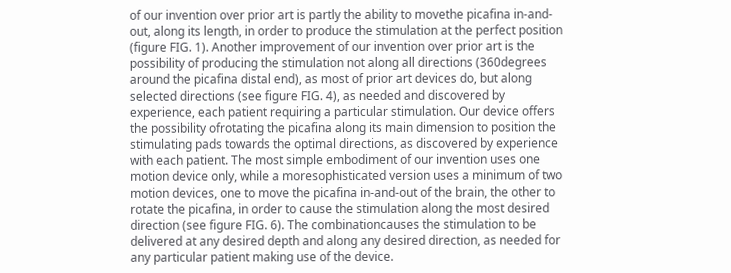of our invention over prior art is partly the ability to movethe picafina in-and-out, along its length, in order to produce the stimulation at the perfect position (figure FIG. 1). Another improvement of our invention over prior art is the possibility of producing the stimulation not along all directions (360degrees around the picafina distal end), as most of prior art devices do, but along selected directions (see figure FIG. 4), as needed and discovered by experience, each patient requiring a particular stimulation. Our device offers the possibility ofrotating the picafina along its main dimension to position the stimulating pads towards the optimal directions, as discovered by experience with each patient. The most simple embodiment of our invention uses one motion device only, while a moresophisticated version uses a minimum of two motion devices, one to move the picafina in-and-out of the brain, the other to rotate the picafina, in order to cause the stimulation along the most desired direction (see figure FIG. 6). The combinationcauses the stimulation to be delivered at any desired depth and along any desired direction, as needed for any particular patient making use of the device.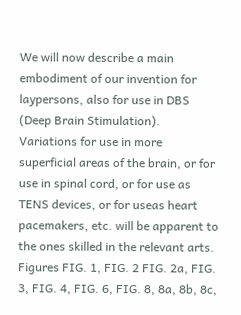We will now describe a main embodiment of our invention for laypersons, also for use in DBS (Deep Brain Stimulation). Variations for use in more superficial areas of the brain, or for use in spinal cord, or for use as TENS devices, or for useas heart pacemakers, etc. will be apparent to the ones skilled in the relevant arts. Figures FIG. 1, FIG. 2 FIG. 2a, FIG. 3, FIG. 4, FIG. 6, FIG. 8, 8a, 8b, 8c,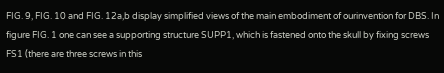FIG. 9, FIG. 10 and FIG. 12a,b display simplified views of the main embodiment of ourinvention for DBS. In figure FIG. 1 one can see a supporting structure SUPP1, which is fastened onto the skull by fixing screws FS1 (there are three screws in this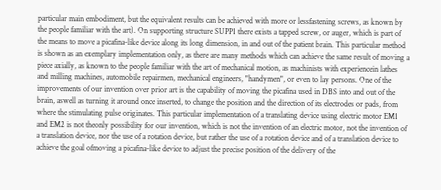particular main embodiment, but the equivalent results can be achieved with more or lessfastening screws, as known by the people familiar with the art). On supporting structure SUPP1 there exists a tapped screw, or auger, which is part of the means to move a picafina-like device along its long dimension, in and out of the patient brain. This particular method is shown as an exemplary implementation only, as there are many methods which can achieve the same result of moving a piece axially, as known to the people familiar with the art of mechanical motion, as machinists with experiencein lathes and milling machines, automobile repairmen, mechanical engineers, "handymen", or even to lay persons. One of the improvements of our invention over prior art is the capability of moving the picafina used in DBS into and out of the brain, aswell as turning it around once inserted, to change the position and the direction of its electrodes or pads, from where the stimulating pulse originates. This particular implementation of a translating device using electric motor EM1 and EM2 is not theonly possibility for our invention, which is not the invention of an electric motor, not the invention of a translation device, nor the use of a rotation device, but rather the use of a rotation device and of a translation device to achieve the goal ofmoving a picafina-like device to adjust the precise position of the delivery of the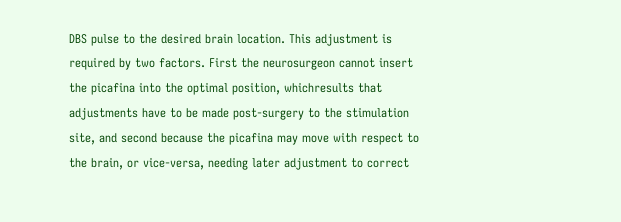DBS pulse to the desired brain location. This adjustment is required by two factors. First the neurosurgeon cannot insert the picafina into the optimal position, whichresults that adjustments have to be made post-surgery to the stimulation site, and second because the picafina may move with respect to the brain, or vice-versa, needing later adjustment to correct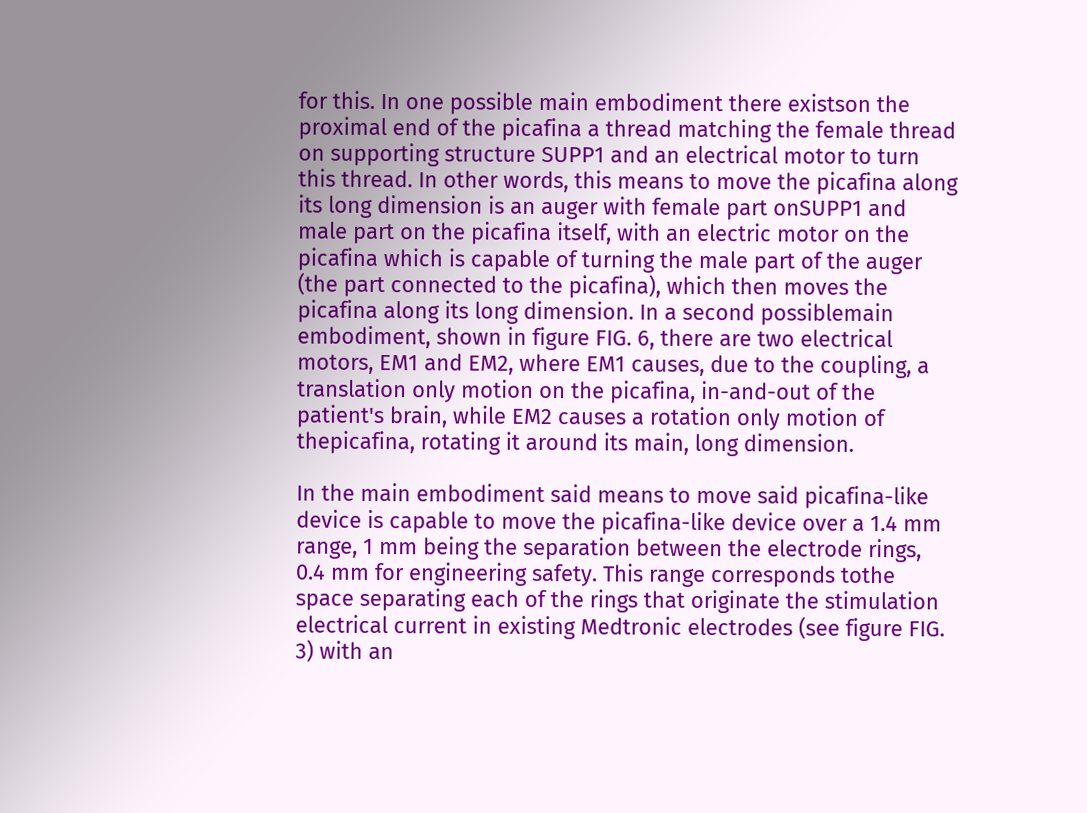for this. In one possible main embodiment there existson the proximal end of the picafina a thread matching the female thread on supporting structure SUPP1 and an electrical motor to turn this thread. In other words, this means to move the picafina along its long dimension is an auger with female part onSUPP1 and male part on the picafina itself, with an electric motor on the picafina which is capable of turning the male part of the auger (the part connected to the picafina), which then moves the picafina along its long dimension. In a second possiblemain embodiment, shown in figure FIG. 6, there are two electrical motors, EM1 and EM2, where EM1 causes, due to the coupling, a translation only motion on the picafina, in-and-out of the patient's brain, while EM2 causes a rotation only motion of thepicafina, rotating it around its main, long dimension.

In the main embodiment said means to move said picafina-like device is capable to move the picafina-like device over a 1.4 mm range, 1 mm being the separation between the electrode rings, 0.4 mm for engineering safety. This range corresponds tothe space separating each of the rings that originate the stimulation electrical current in existing Medtronic electrodes (see figure FIG. 3) with an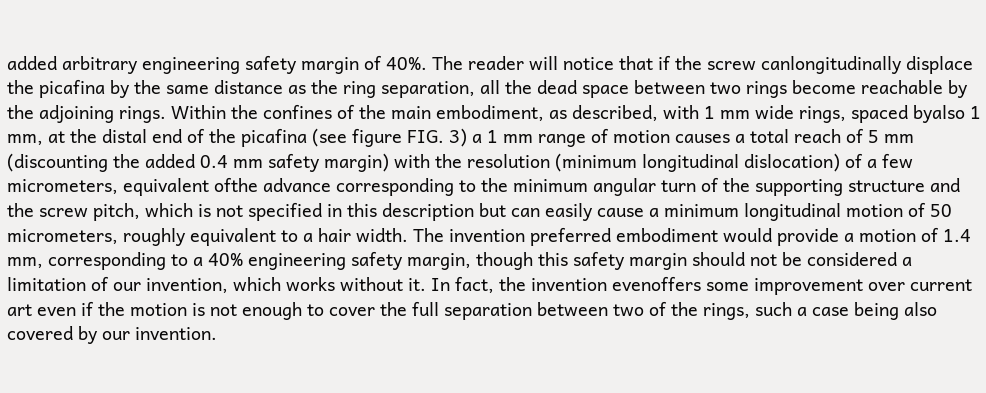added arbitrary engineering safety margin of 40%. The reader will notice that if the screw canlongitudinally displace the picafina by the same distance as the ring separation, all the dead space between two rings become reachable by the adjoining rings. Within the confines of the main embodiment, as described, with 1 mm wide rings, spaced byalso 1 mm, at the distal end of the picafina (see figure FIG. 3) a 1 mm range of motion causes a total reach of 5 mm (discounting the added 0.4 mm safety margin) with the resolution (minimum longitudinal dislocation) of a few micrometers, equivalent ofthe advance corresponding to the minimum angular turn of the supporting structure and the screw pitch, which is not specified in this description but can easily cause a minimum longitudinal motion of 50 micrometers, roughly equivalent to a hair width. The invention preferred embodiment would provide a motion of 1.4 mm, corresponding to a 40% engineering safety margin, though this safety margin should not be considered a limitation of our invention, which works without it. In fact, the invention evenoffers some improvement over current art even if the motion is not enough to cover the full separation between two of the rings, such a case being also covered by our invention.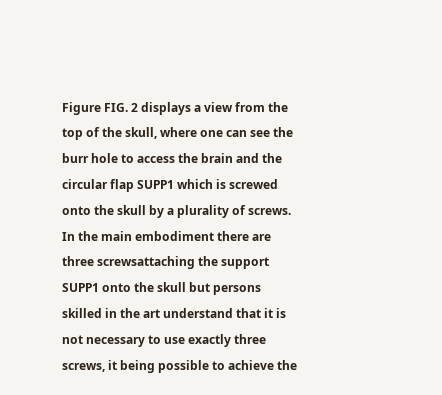Figure FIG. 2 displays a view from the top of the skull, where one can see the burr hole to access the brain and the circular flap SUPP1 which is screwed onto the skull by a plurality of screws. In the main embodiment there are three screwsattaching the support SUPP1 onto the skull but persons skilled in the art understand that it is not necessary to use exactly three screws, it being possible to achieve the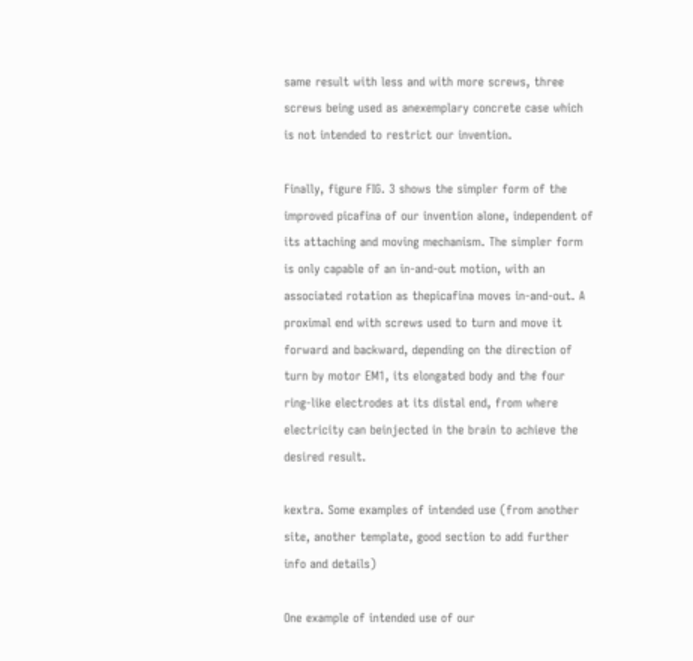same result with less and with more screws, three screws being used as anexemplary concrete case which is not intended to restrict our invention.

Finally, figure FIG. 3 shows the simpler form of the improved picafina of our invention alone, independent of its attaching and moving mechanism. The simpler form is only capable of an in-and-out motion, with an associated rotation as thepicafina moves in-and-out. A proximal end with screws used to turn and move it forward and backward, depending on the direction of turn by motor EM1, its elongated body and the four ring-like electrodes at its distal end, from where electricity can beinjected in the brain to achieve the desired result.

kextra. Some examples of intended use (from another site, another template, good section to add further info and details)

One example of intended use of our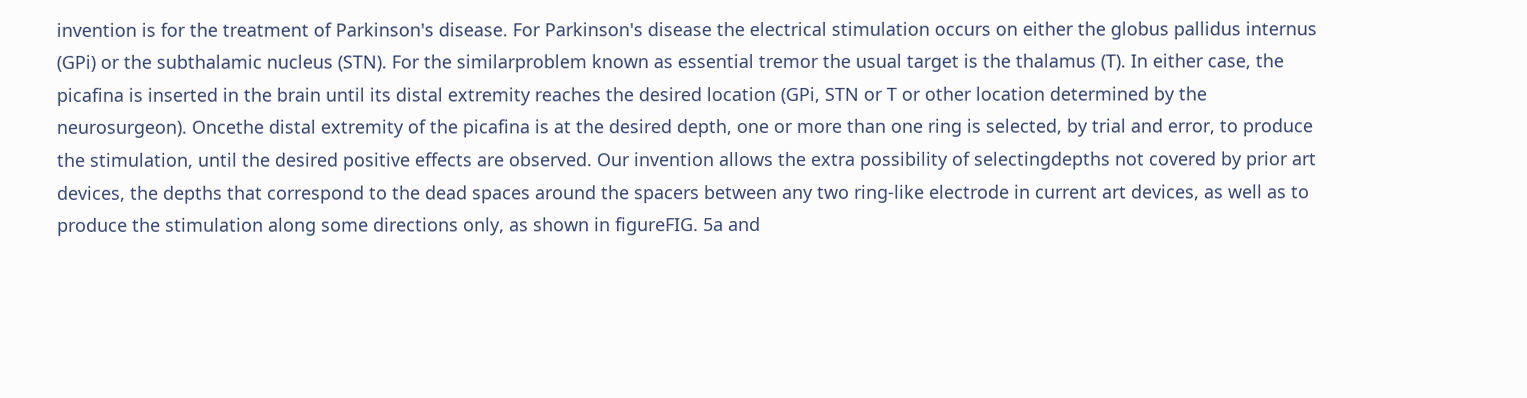invention is for the treatment of Parkinson's disease. For Parkinson's disease the electrical stimulation occurs on either the globus pallidus internus (GPi) or the subthalamic nucleus (STN). For the similarproblem known as essential tremor the usual target is the thalamus (T). In either case, the picafina is inserted in the brain until its distal extremity reaches the desired location (GPi, STN or T or other location determined by the neurosurgeon). Oncethe distal extremity of the picafina is at the desired depth, one or more than one ring is selected, by trial and error, to produce the stimulation, until the desired positive effects are observed. Our invention allows the extra possibility of selectingdepths not covered by prior art devices, the depths that correspond to the dead spaces around the spacers between any two ring-like electrode in current art devices, as well as to produce the stimulation along some directions only, as shown in figureFIG. 5a and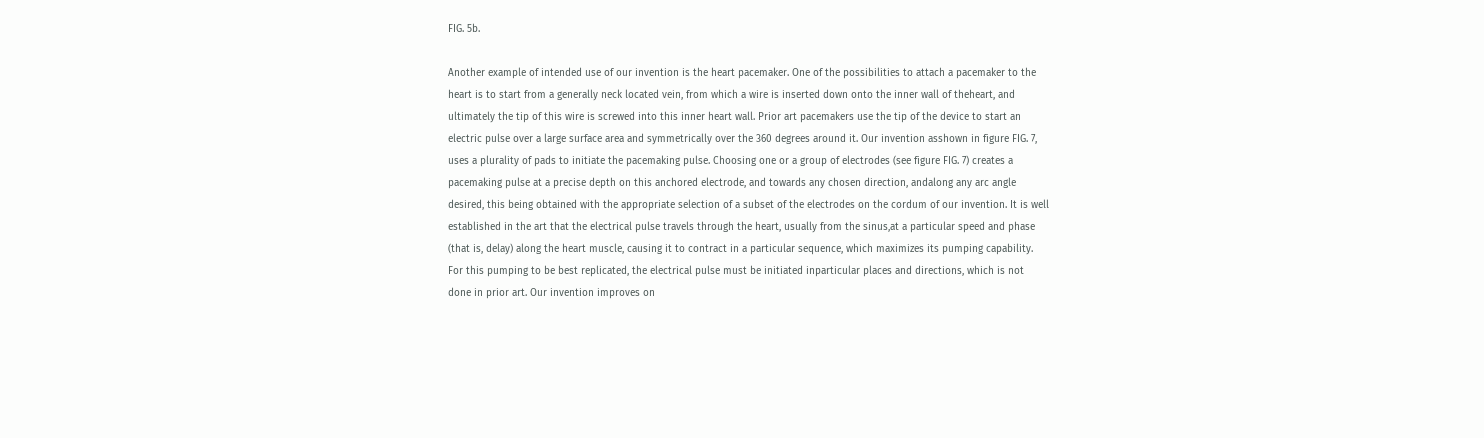FIG. 5b.

Another example of intended use of our invention is the heart pacemaker. One of the possibilities to attach a pacemaker to the heart is to start from a generally neck located vein, from which a wire is inserted down onto the inner wall of theheart, and ultimately the tip of this wire is screwed into this inner heart wall. Prior art pacemakers use the tip of the device to start an electric pulse over a large surface area and symmetrically over the 360 degrees around it. Our invention asshown in figure FIG. 7, uses a plurality of pads to initiate the pacemaking pulse. Choosing one or a group of electrodes (see figure FIG. 7) creates a pacemaking pulse at a precise depth on this anchored electrode, and towards any chosen direction, andalong any arc angle desired, this being obtained with the appropriate selection of a subset of the electrodes on the cordum of our invention. It is well established in the art that the electrical pulse travels through the heart, usually from the sinus,at a particular speed and phase (that is, delay) along the heart muscle, causing it to contract in a particular sequence, which maximizes its pumping capability. For this pumping to be best replicated, the electrical pulse must be initiated inparticular places and directions, which is not done in prior art. Our invention improves on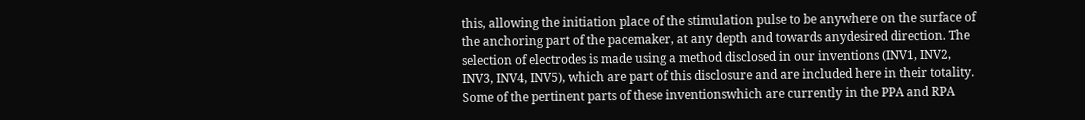this, allowing the initiation place of the stimulation pulse to be anywhere on the surface of the anchoring part of the pacemaker, at any depth and towards anydesired direction. The selection of electrodes is made using a method disclosed in our inventions (INV1, INV2, INV3, INV4, INV5), which are part of this disclosure and are included here in their totality. Some of the pertinent parts of these inventionswhich are currently in the PPA and RPA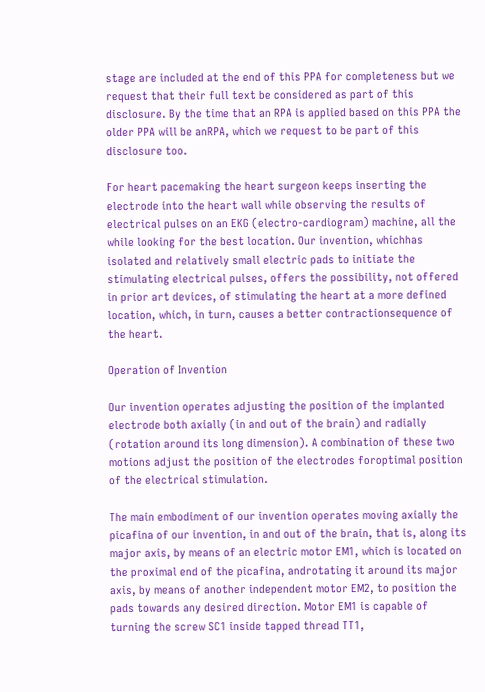stage are included at the end of this PPA for completeness but we request that their full text be considered as part of this disclosure. By the time that an RPA is applied based on this PPA the older PPA will be anRPA, which we request to be part of this disclosure too.

For heart pacemaking the heart surgeon keeps inserting the electrode into the heart wall while observing the results of electrical pulses on an EKG (electro-cardiogram) machine, all the while looking for the best location. Our invention, whichhas isolated and relatively small electric pads to initiate the stimulating electrical pulses, offers the possibility, not offered in prior art devices, of stimulating the heart at a more defined location, which, in turn, causes a better contractionsequence of the heart.

Operation of Invention

Our invention operates adjusting the position of the implanted electrode both axially (in and out of the brain) and radially (rotation around its long dimension). A combination of these two motions adjust the position of the electrodes foroptimal position of the electrical stimulation.

The main embodiment of our invention operates moving axially the picafina of our invention, in and out of the brain, that is, along its major axis, by means of an electric motor EM1, which is located on the proximal end of the picafina, androtating it around its major axis, by means of another independent motor EM2, to position the pads towards any desired direction. Motor EM1 is capable of turning the screw SC1 inside tapped thread TT1,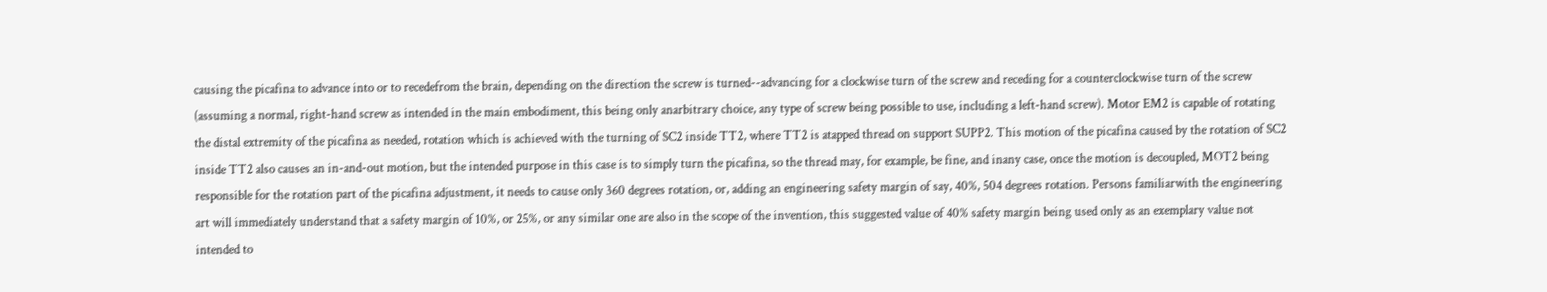causing the picafina to advance into or to recedefrom the brain, depending on the direction the screw is turned--advancing for a clockwise turn of the screw and receding for a counterclockwise turn of the screw (assuming a normal, right-hand screw as intended in the main embodiment, this being only anarbitrary choice, any type of screw being possible to use, including a left-hand screw). Motor EM2 is capable of rotating the distal extremity of the picafina as needed, rotation which is achieved with the turning of SC2 inside TT2, where TT2 is atapped thread on support SUPP2. This motion of the picafina caused by the rotation of SC2 inside TT2 also causes an in-and-out motion, but the intended purpose in this case is to simply turn the picafina, so the thread may, for example, be fine, and inany case, once the motion is decoupled, MOT2 being responsible for the rotation part of the picafina adjustment, it needs to cause only 360 degrees rotation, or, adding an engineering safety margin of say, 40%, 504 degrees rotation. Persons familiarwith the engineering art will immediately understand that a safety margin of 10%, or 25%, or any similar one are also in the scope of the invention, this suggested value of 40% safety margin being used only as an exemplary value not intended to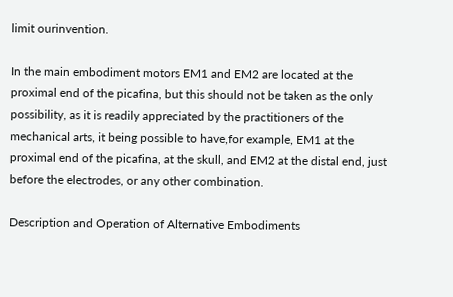limit ourinvention.

In the main embodiment motors EM1 and EM2 are located at the proximal end of the picafina, but this should not be taken as the only possibility, as it is readily appreciated by the practitioners of the mechanical arts, it being possible to have,for example, EM1 at the proximal end of the picafina, at the skull, and EM2 at the distal end, just before the electrodes, or any other combination.

Description and Operation of Alternative Embodiments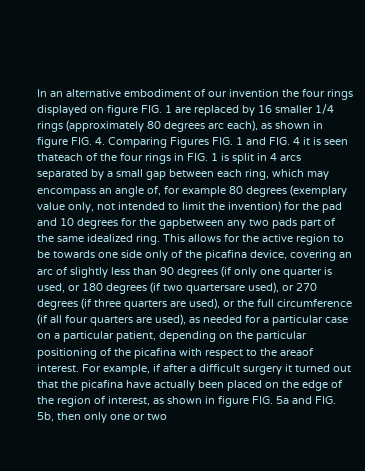In an alternative embodiment of our invention the four rings displayed on figure FIG. 1 are replaced by 16 smaller 1/4 rings (approximately 80 degrees arc each), as shown in figure FIG. 4. Comparing Figures FIG. 1 and FIG. 4 it is seen thateach of the four rings in FIG. 1 is split in 4 arcs separated by a small gap between each ring, which may encompass an angle of, for example 80 degrees (exemplary value only, not intended to limit the invention) for the pad and 10 degrees for the gapbetween any two pads part of the same idealized ring. This allows for the active region to be towards one side only of the picafina device, covering an arc of slightly less than 90 degrees (if only one quarter is used, or 180 degrees (if two quartersare used), or 270 degrees (if three quarters are used), or the full circumference (if all four quarters are used), as needed for a particular case on a particular patient, depending on the particular positioning of the picafina with respect to the areaof interest. For example, if after a difficult surgery it turned out that the picafina have actually been placed on the edge of the region of interest, as shown in figure FIG. 5a and FIG. 5b, then only one or two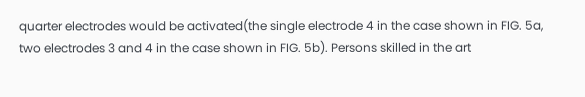quarter electrodes would be activated(the single electrode 4 in the case shown in FIG. 5a, two electrodes 3 and 4 in the case shown in FIG. 5b). Persons skilled in the art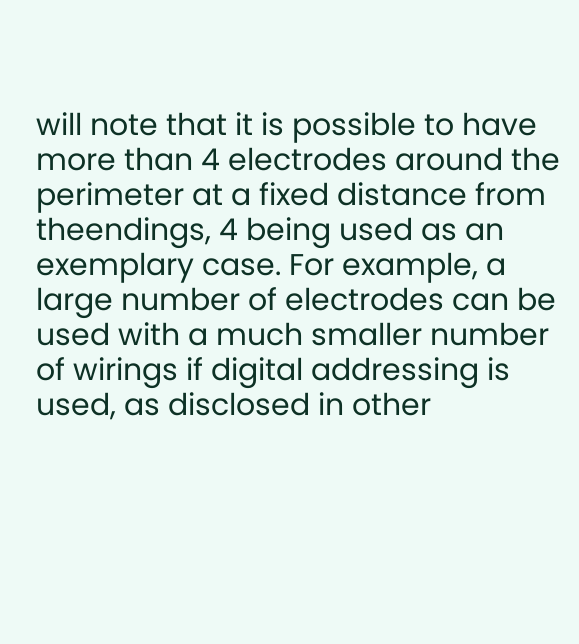will note that it is possible to have more than 4 electrodes around the perimeter at a fixed distance from theendings, 4 being used as an exemplary case. For example, a large number of electrodes can be used with a much smaller number of wirings if digital addressing is used, as disclosed in other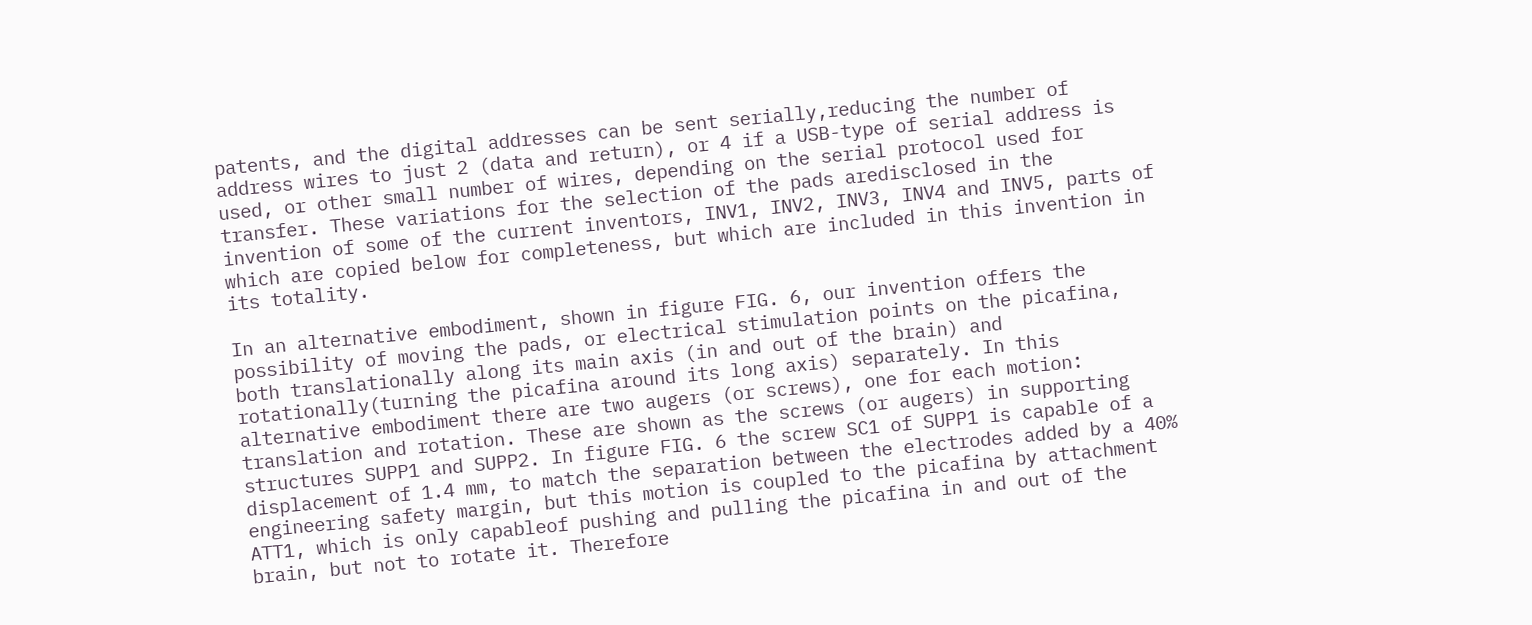patents, and the digital addresses can be sent serially,reducing the number of address wires to just 2 (data and return), or 4 if a USB-type of serial address is used, or other small number of wires, depending on the serial protocol used for transfer. These variations for the selection of the pads aredisclosed in the invention of some of the current inventors, INV1, INV2, INV3, INV4 and INV5, parts of which are copied below for completeness, but which are included in this invention in its totality.

In an alternative embodiment, shown in figure FIG. 6, our invention offers the possibility of moving the pads, or electrical stimulation points on the picafina, both translationally along its main axis (in and out of the brain) and rotationally(turning the picafina around its long axis) separately. In this alternative embodiment there are two augers (or screws), one for each motion: translation and rotation. These are shown as the screws (or augers) in supporting structures SUPP1 and SUPP2. In figure FIG. 6 the screw SC1 of SUPP1 is capable of a displacement of 1.4 mm, to match the separation between the electrodes added by a 40% engineering safety margin, but this motion is coupled to the picafina by attachment ATT1, which is only capableof pushing and pulling the picafina in and out of the brain, but not to rotate it. Therefore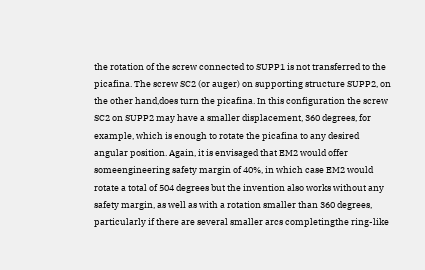the rotation of the screw connected to SUPP1 is not transferred to the picafina. The screw SC2 (or auger) on supporting structure SUPP2, on the other hand,does turn the picafina. In this configuration the screw SC2 on SUPP2 may have a smaller displacement, 360 degrees, for example, which is enough to rotate the picafina to any desired angular position. Again, it is envisaged that EM2 would offer someengineering safety margin of 40%, in which case EM2 would rotate a total of 504 degrees but the invention also works without any safety margin, as well as with a rotation smaller than 360 degrees, particularly if there are several smaller arcs completingthe ring-like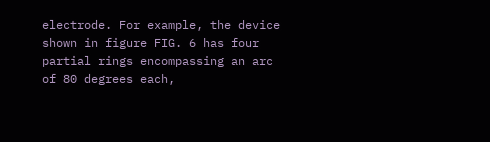electrode. For example, the device shown in figure FIG. 6 has four partial rings encompassing an arc of 80 degrees each,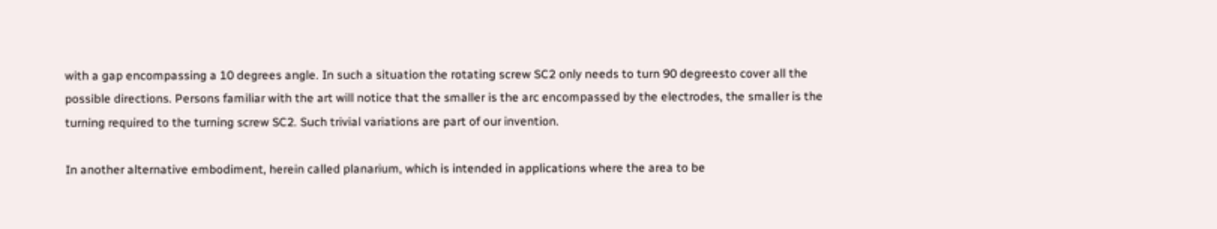with a gap encompassing a 10 degrees angle. In such a situation the rotating screw SC2 only needs to turn 90 degreesto cover all the possible directions. Persons familiar with the art will notice that the smaller is the arc encompassed by the electrodes, the smaller is the turning required to the turning screw SC2. Such trivial variations are part of our invention.

In another alternative embodiment, herein called planarium, which is intended in applications where the area to be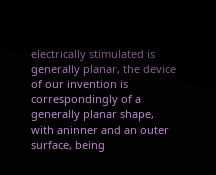electrically stimulated is generally planar, the device of our invention is correspondingly of a generally planar shape, with aninner and an outer surface, being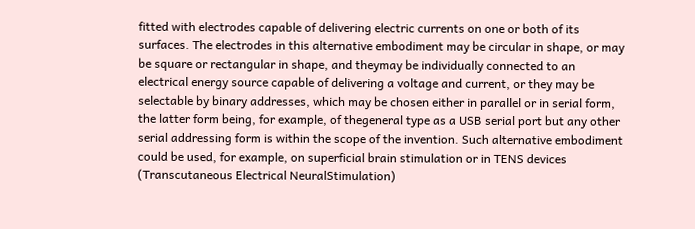fitted with electrodes capable of delivering electric currents on one or both of its surfaces. The electrodes in this alternative embodiment may be circular in shape, or may be square or rectangular in shape, and theymay be individually connected to an electrical energy source capable of delivering a voltage and current, or they may be selectable by binary addresses, which may be chosen either in parallel or in serial form, the latter form being, for example, of thegeneral type as a USB serial port but any other serial addressing form is within the scope of the invention. Such alternative embodiment could be used, for example, on superficial brain stimulation or in TENS devices (Transcutaneous Electrical NeuralStimulation)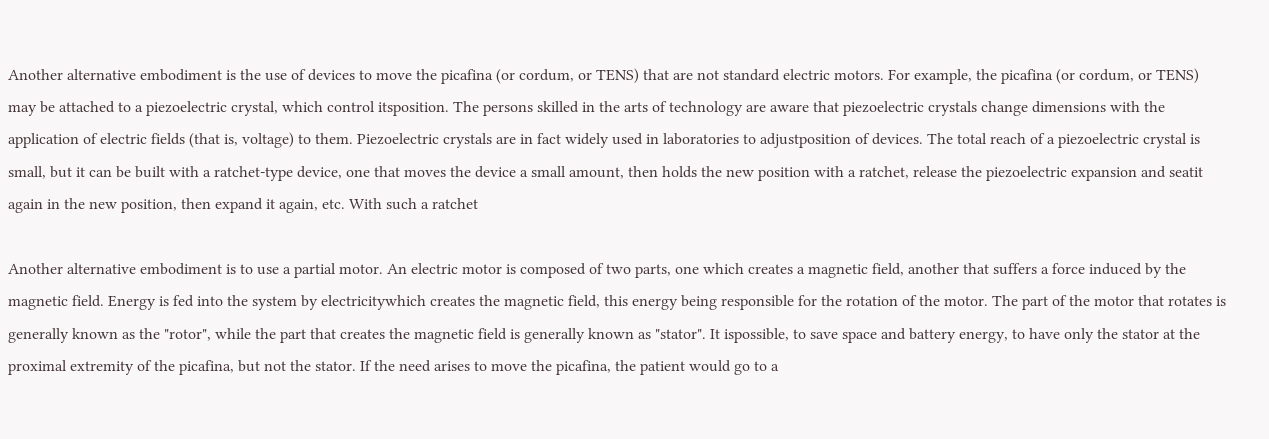Another alternative embodiment is the use of devices to move the picafina (or cordum, or TENS) that are not standard electric motors. For example, the picafina (or cordum, or TENS) may be attached to a piezoelectric crystal, which control itsposition. The persons skilled in the arts of technology are aware that piezoelectric crystals change dimensions with the application of electric fields (that is, voltage) to them. Piezoelectric crystals are in fact widely used in laboratories to adjustposition of devices. The total reach of a piezoelectric crystal is small, but it can be built with a ratchet-type device, one that moves the device a small amount, then holds the new position with a ratchet, release the piezoelectric expansion and seatit again in the new position, then expand it again, etc. With such a ratchet

Another alternative embodiment is to use a partial motor. An electric motor is composed of two parts, one which creates a magnetic field, another that suffers a force induced by the magnetic field. Energy is fed into the system by electricitywhich creates the magnetic field, this energy being responsible for the rotation of the motor. The part of the motor that rotates is generally known as the "rotor", while the part that creates the magnetic field is generally known as "stator". It ispossible, to save space and battery energy, to have only the stator at the proximal extremity of the picafina, but not the stator. If the need arises to move the picafina, the patient would go to a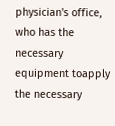physician's office, who has the necessary equipment toapply the necessary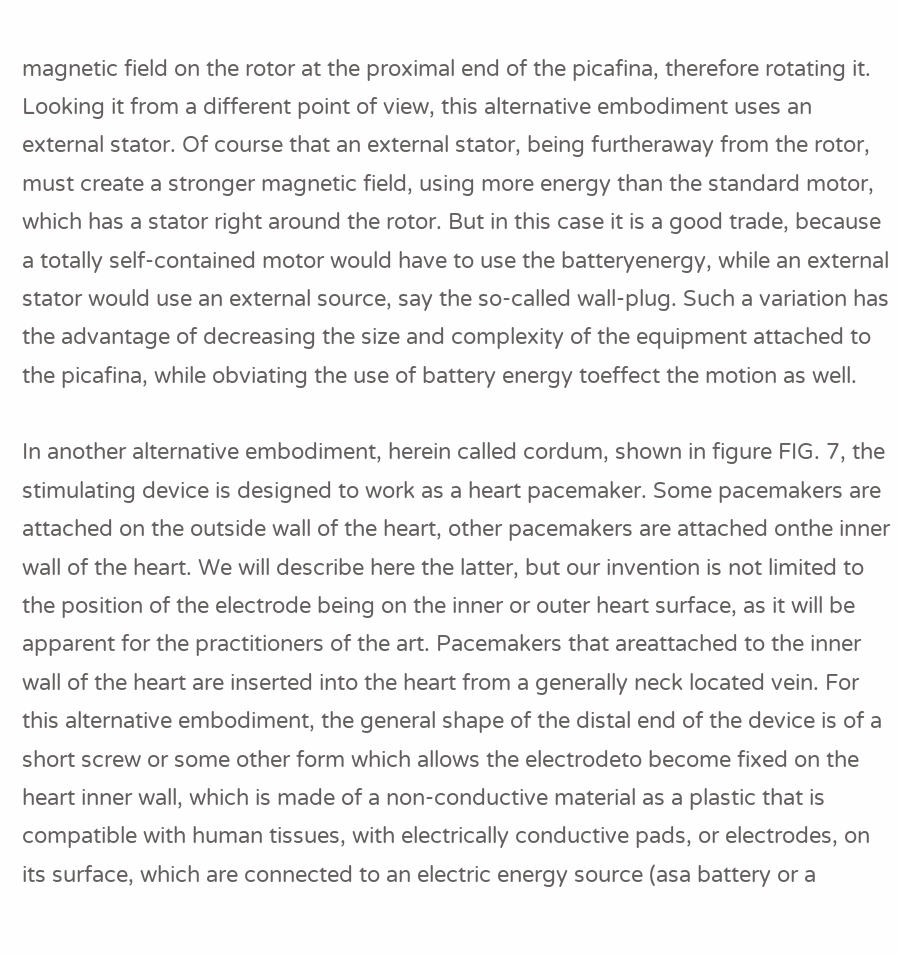magnetic field on the rotor at the proximal end of the picafina, therefore rotating it. Looking it from a different point of view, this alternative embodiment uses an external stator. Of course that an external stator, being furtheraway from the rotor, must create a stronger magnetic field, using more energy than the standard motor, which has a stator right around the rotor. But in this case it is a good trade, because a totally self-contained motor would have to use the batteryenergy, while an external stator would use an external source, say the so-called wall-plug. Such a variation has the advantage of decreasing the size and complexity of the equipment attached to the picafina, while obviating the use of battery energy toeffect the motion as well.

In another alternative embodiment, herein called cordum, shown in figure FIG. 7, the stimulating device is designed to work as a heart pacemaker. Some pacemakers are attached on the outside wall of the heart, other pacemakers are attached onthe inner wall of the heart. We will describe here the latter, but our invention is not limited to the position of the electrode being on the inner or outer heart surface, as it will be apparent for the practitioners of the art. Pacemakers that areattached to the inner wall of the heart are inserted into the heart from a generally neck located vein. For this alternative embodiment, the general shape of the distal end of the device is of a short screw or some other form which allows the electrodeto become fixed on the heart inner wall, which is made of a non-conductive material as a plastic that is compatible with human tissues, with electrically conductive pads, or electrodes, on its surface, which are connected to an electric energy source (asa battery or a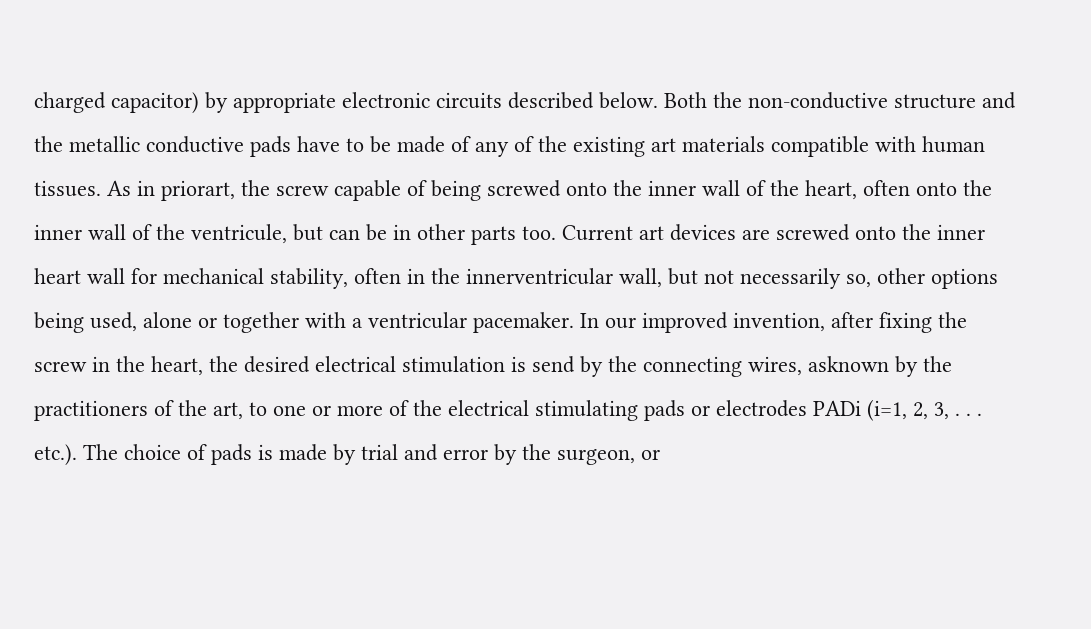charged capacitor) by appropriate electronic circuits described below. Both the non-conductive structure and the metallic conductive pads have to be made of any of the existing art materials compatible with human tissues. As in priorart, the screw capable of being screwed onto the inner wall of the heart, often onto the inner wall of the ventricule, but can be in other parts too. Current art devices are screwed onto the inner heart wall for mechanical stability, often in the innerventricular wall, but not necessarily so, other options being used, alone or together with a ventricular pacemaker. In our improved invention, after fixing the screw in the heart, the desired electrical stimulation is send by the connecting wires, asknown by the practitioners of the art, to one or more of the electrical stimulating pads or electrodes PADi (i=1, 2, 3, . . . etc.). The choice of pads is made by trial and error by the surgeon, or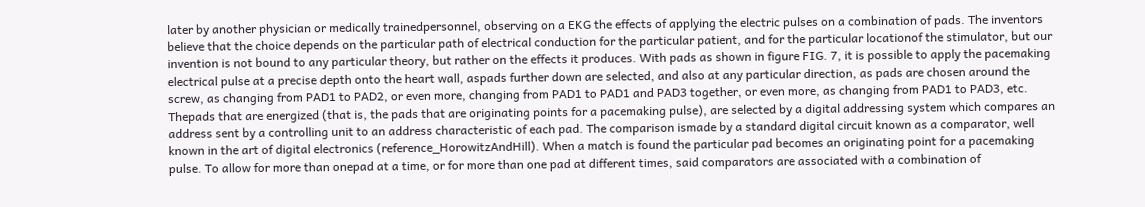later by another physician or medically trainedpersonnel, observing on a EKG the effects of applying the electric pulses on a combination of pads. The inventors believe that the choice depends on the particular path of electrical conduction for the particular patient, and for the particular locationof the stimulator, but our invention is not bound to any particular theory, but rather on the effects it produces. With pads as shown in figure FIG. 7, it is possible to apply the pacemaking electrical pulse at a precise depth onto the heart wall, aspads further down are selected, and also at any particular direction, as pads are chosen around the screw, as changing from PAD1 to PAD2, or even more, changing from PAD1 to PAD1 and PAD3 together, or even more, as changing from PAD1 to PAD3, etc. Thepads that are energized (that is, the pads that are originating points for a pacemaking pulse), are selected by a digital addressing system which compares an address sent by a controlling unit to an address characteristic of each pad. The comparison ismade by a standard digital circuit known as a comparator, well known in the art of digital electronics (reference_HorowitzAndHill). When a match is found the particular pad becomes an originating point for a pacemaking pulse. To allow for more than onepad at a time, or for more than one pad at different times, said comparators are associated with a combination of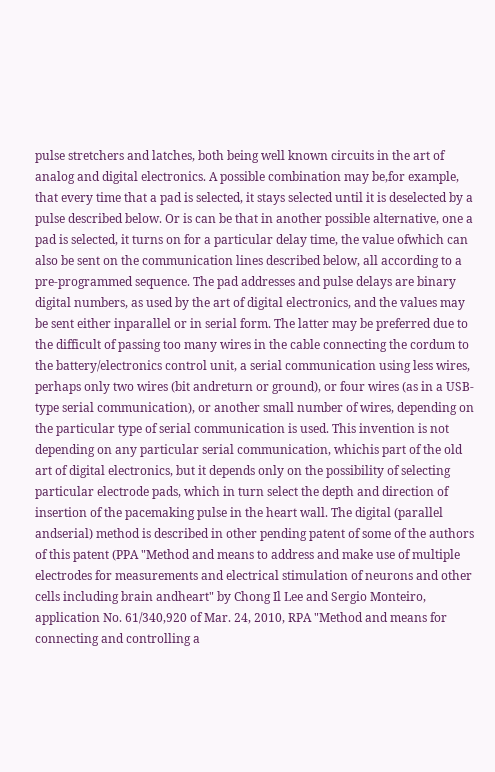pulse stretchers and latches, both being well known circuits in the art of analog and digital electronics. A possible combination may be,for example, that every time that a pad is selected, it stays selected until it is deselected by a pulse described below. Or is can be that in another possible alternative, one a pad is selected, it turns on for a particular delay time, the value ofwhich can also be sent on the communication lines described below, all according to a pre-programmed sequence. The pad addresses and pulse delays are binary digital numbers, as used by the art of digital electronics, and the values may be sent either inparallel or in serial form. The latter may be preferred due to the difficult of passing too many wires in the cable connecting the cordum to the battery/electronics control unit, a serial communication using less wires, perhaps only two wires (bit andreturn or ground), or four wires (as in a USB-type serial communication), or another small number of wires, depending on the particular type of serial communication is used. This invention is not depending on any particular serial communication, whichis part of the old art of digital electronics, but it depends only on the possibility of selecting particular electrode pads, which in turn select the depth and direction of insertion of the pacemaking pulse in the heart wall. The digital (parallel andserial) method is described in other pending patent of some of the authors of this patent (PPA "Method and means to address and make use of multiple electrodes for measurements and electrical stimulation of neurons and other cells including brain andheart" by Chong Il Lee and Sergio Monteiro, application No. 61/340,920 of Mar. 24, 2010, RPA "Method and means for connecting and controlling a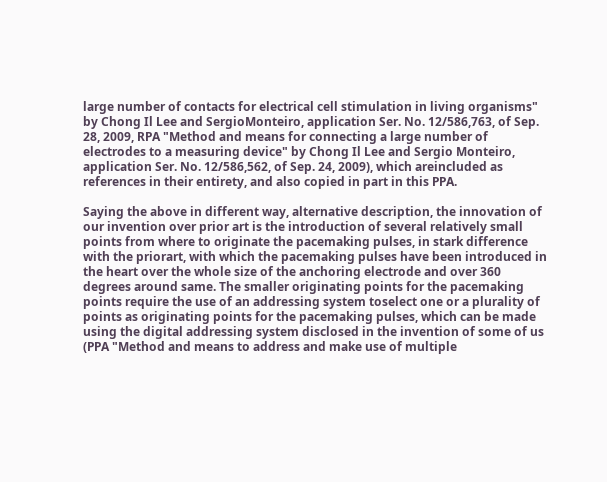large number of contacts for electrical cell stimulation in living organisms" by Chong Il Lee and SergioMonteiro, application Ser. No. 12/586,763, of Sep. 28, 2009, RPA "Method and means for connecting a large number of electrodes to a measuring device" by Chong Il Lee and Sergio Monteiro, application Ser. No. 12/586,562, of Sep. 24, 2009), which areincluded as references in their entirety, and also copied in part in this PPA.

Saying the above in different way, alternative description, the innovation of our invention over prior art is the introduction of several relatively small points from where to originate the pacemaking pulses, in stark difference with the priorart, with which the pacemaking pulses have been introduced in the heart over the whole size of the anchoring electrode and over 360 degrees around same. The smaller originating points for the pacemaking points require the use of an addressing system toselect one or a plurality of points as originating points for the pacemaking pulses, which can be made using the digital addressing system disclosed in the invention of some of us (PPA "Method and means to address and make use of multiple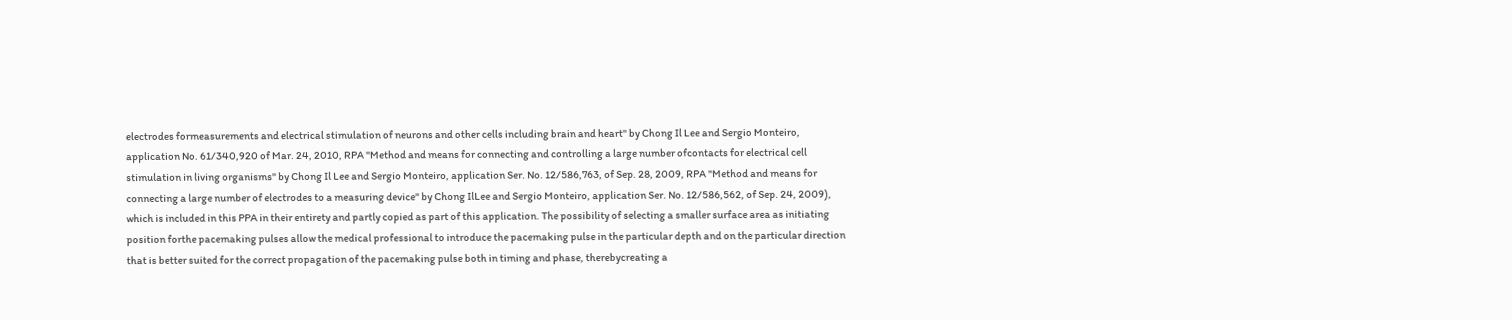electrodes formeasurements and electrical stimulation of neurons and other cells including brain and heart" by Chong Il Lee and Sergio Monteiro, application No. 61/340,920 of Mar. 24, 2010, RPA "Method and means for connecting and controlling a large number ofcontacts for electrical cell stimulation in living organisms" by Chong Il Lee and Sergio Monteiro, application Ser. No. 12/586,763, of Sep. 28, 2009, RPA "Method and means for connecting a large number of electrodes to a measuring device" by Chong IlLee and Sergio Monteiro, application Ser. No. 12/586,562, of Sep. 24, 2009), which is included in this PPA in their entirety and partly copied as part of this application. The possibility of selecting a smaller surface area as initiating position forthe pacemaking pulses allow the medical professional to introduce the pacemaking pulse in the particular depth and on the particular direction that is better suited for the correct propagation of the pacemaking pulse both in timing and phase, therebycreating a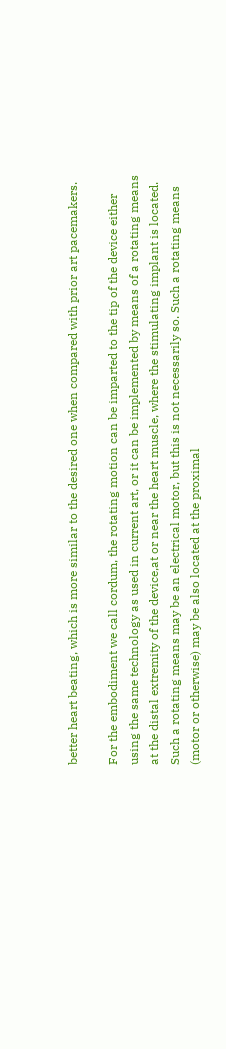better heart beating, which is more similar to the desired one when compared with prior art pacemakers.

For the embodiment we call cordum, the rotating motion can be imparted to the tip of the device either using the same technology as used in current art, or it can be implemented by means of a rotating means at the distal extremity of the device,at or near the heart muscle, where the stimulating implant is located. Such a rotating means may be an electrical motor, but this is not necessarily so. Such a rotating means (motor or otherwise) may be also located at the proximal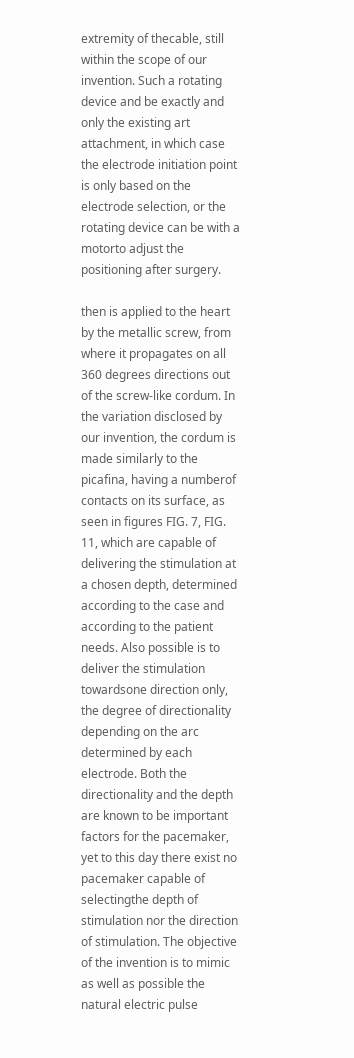extremity of thecable, still within the scope of our invention. Such a rotating device and be exactly and only the existing art attachment, in which case the electrode initiation point is only based on the electrode selection, or the rotating device can be with a motorto adjust the positioning after surgery.

then is applied to the heart by the metallic screw, from where it propagates on all 360 degrees directions out of the screw-like cordum. In the variation disclosed by our invention, the cordum is made similarly to the picafina, having a numberof contacts on its surface, as seen in figures FIG. 7, FIG. 11, which are capable of delivering the stimulation at a chosen depth, determined according to the case and according to the patient needs. Also possible is to deliver the stimulation towardsone direction only, the degree of directionality depending on the arc determined by each electrode. Both the directionality and the depth are known to be important factors for the pacemaker, yet to this day there exist no pacemaker capable of selectingthe depth of stimulation nor the direction of stimulation. The objective of the invention is to mimic as well as possible the natural electric pulse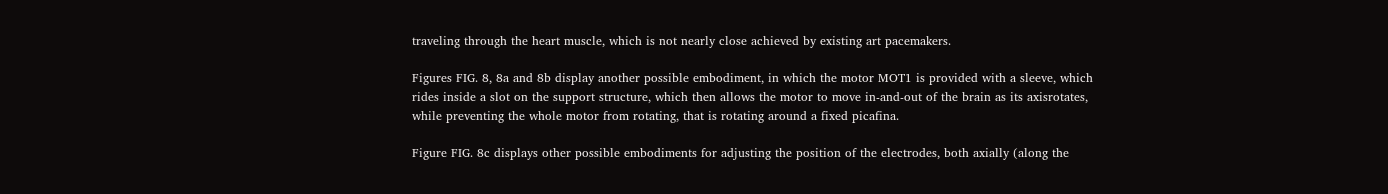traveling through the heart muscle, which is not nearly close achieved by existing art pacemakers.

Figures FIG. 8, 8a and 8b display another possible embodiment, in which the motor MOT1 is provided with a sleeve, which rides inside a slot on the support structure, which then allows the motor to move in-and-out of the brain as its axisrotates, while preventing the whole motor from rotating, that is rotating around a fixed picafina.

Figure FIG. 8c displays other possible embodiments for adjusting the position of the electrodes, both axially (along the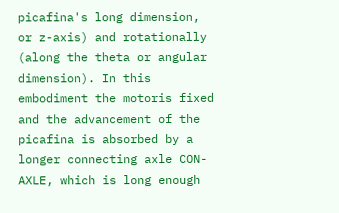picafina's long dimension, or z-axis) and rotationally (along the theta or angular dimension). In this embodiment the motoris fixed and the advancement of the picafina is absorbed by a longer connecting axle CON-AXLE, which is long enough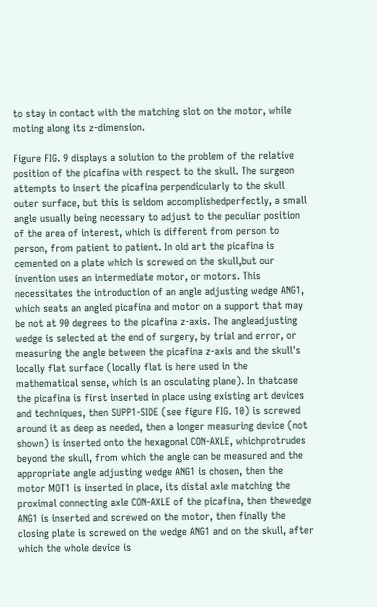to stay in contact with the matching slot on the motor, while moting along its z-dimension.

Figure FIG. 9 displays a solution to the problem of the relative position of the picafina with respect to the skull. The surgeon attempts to insert the picafina perpendicularly to the skull outer surface, but this is seldom accomplishedperfectly, a small angle usually being necessary to adjust to the peculiar position of the area of interest, which is different from person to person, from patient to patient. In old art the picafina is cemented on a plate which is screwed on the skull,but our invention uses an intermediate motor, or motors. This necessitates the introduction of an angle adjusting wedge ANG1, which seats an angled picafina and motor on a support that may be not at 90 degrees to the picafina z-axis. The angleadjusting wedge is selected at the end of surgery, by trial and error, or measuring the angle between the picafina z-axis and the skull's locally flat surface (locally flat is here used in the mathematical sense, which is an osculating plane). In thatcase the picafina is first inserted in place using existing art devices and techniques, then SUPP1-SIDE (see figure FIG. 10) is screwed around it as deep as needed, then a longer measuring device (not shown) is inserted onto the hexagonal CON-AXLE, whichprotrudes beyond the skull, from which the angle can be measured and the appropriate angle adjusting wedge ANG1 is chosen, then the motor MOT1 is inserted in place, its distal axle matching the proximal connecting axle CON-AXLE of the picafina, then thewedge ANG1 is inserted and screwed on the motor, then finally the closing plate is screwed on the wedge ANG1 and on the skull, after which the whole device is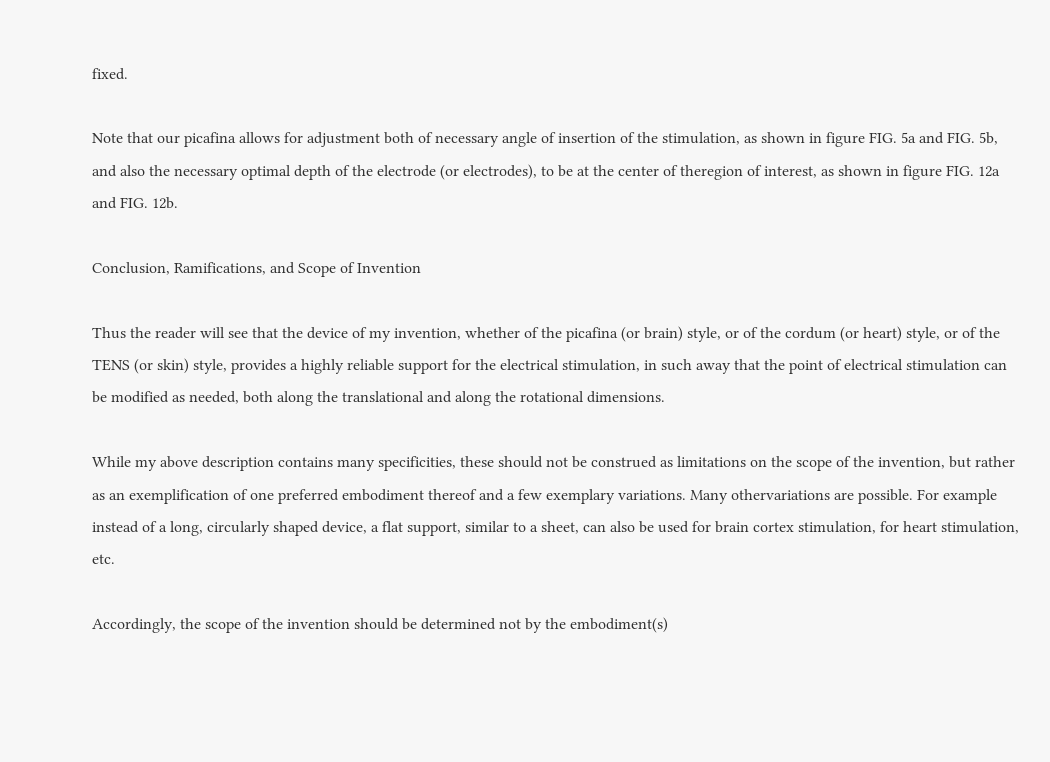fixed.

Note that our picafina allows for adjustment both of necessary angle of insertion of the stimulation, as shown in figure FIG. 5a and FIG. 5b, and also the necessary optimal depth of the electrode (or electrodes), to be at the center of theregion of interest, as shown in figure FIG. 12a and FIG. 12b.

Conclusion, Ramifications, and Scope of Invention

Thus the reader will see that the device of my invention, whether of the picafina (or brain) style, or of the cordum (or heart) style, or of the TENS (or skin) style, provides a highly reliable support for the electrical stimulation, in such away that the point of electrical stimulation can be modified as needed, both along the translational and along the rotational dimensions.

While my above description contains many specificities, these should not be construed as limitations on the scope of the invention, but rather as an exemplification of one preferred embodiment thereof and a few exemplary variations. Many othervariations are possible. For example instead of a long, circularly shaped device, a flat support, similar to a sheet, can also be used for brain cortex stimulation, for heart stimulation, etc.

Accordingly, the scope of the invention should be determined not by the embodiment(s)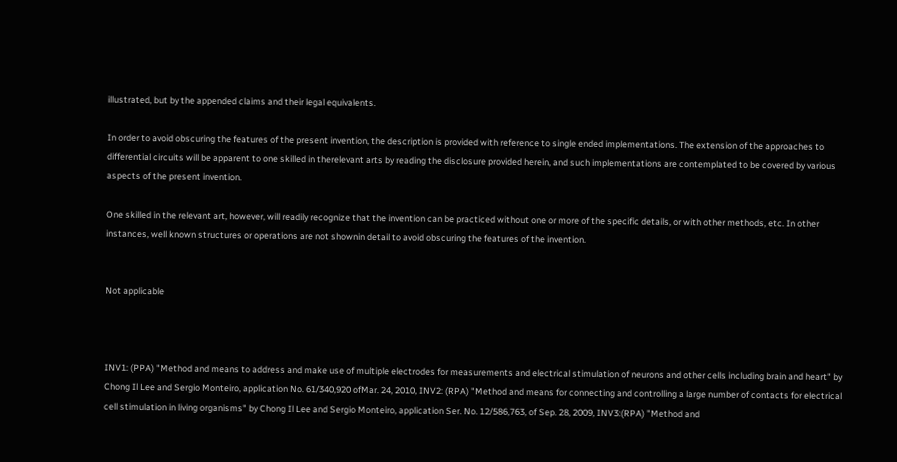illustrated, but by the appended claims and their legal equivalents.

In order to avoid obscuring the features of the present invention, the description is provided with reference to single ended implementations. The extension of the approaches to differential circuits will be apparent to one skilled in therelevant arts by reading the disclosure provided herein, and such implementations are contemplated to be covered by various aspects of the present invention.

One skilled in the relevant art, however, will readily recognize that the invention can be practiced without one or more of the specific details, or with other methods, etc. In other instances, well known structures or operations are not shownin detail to avoid obscuring the features of the invention.


Not applicable



INV1: (PPA) "Method and means to address and make use of multiple electrodes for measurements and electrical stimulation of neurons and other cells including brain and heart" by Chong Il Lee and Sergio Monteiro, application No. 61/340,920 ofMar. 24, 2010, INV2: (RPA) "Method and means for connecting and controlling a large number of contacts for electrical cell stimulation in living organisms" by Chong Il Lee and Sergio Monteiro, application Ser. No. 12/586,763, of Sep. 28, 2009, INV3:(RPA) "Method and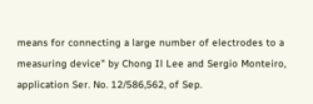means for connecting a large number of electrodes to a measuring device" by Chong Il Lee and Sergio Monteiro, application Ser. No. 12/586,562, of Sep.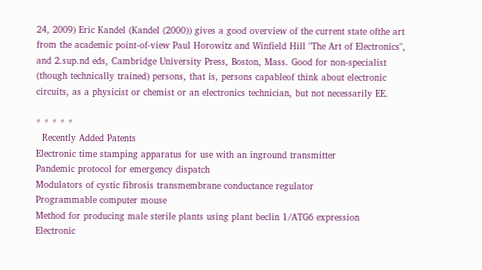24, 2009) Eric Kandel (Kandel (2000)) gives a good overview of the current state ofthe art from the academic point-of-view Paul Horowitz and Winfield Hill "The Art of Electronics", and 2.sup.nd eds, Cambridge University Press, Boston, Mass. Good for non-specialist (though technically trained) persons, that is, persons capableof think about electronic circuits, as a physicist or chemist or an electronics technician, but not necessarily EE.

* * * * *
  Recently Added Patents
Electronic time stamping apparatus for use with an inground transmitter
Pandemic protocol for emergency dispatch
Modulators of cystic fibrosis transmembrane conductance regulator
Programmable computer mouse
Method for producing male sterile plants using plant beclin 1/ATG6 expression
Electronic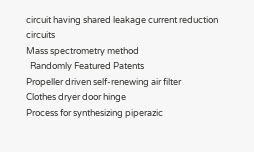circuit having shared leakage current reduction circuits
Mass spectrometry method
  Randomly Featured Patents
Propeller driven self-renewing air filter
Clothes dryer door hinge
Process for synthesizing piperazic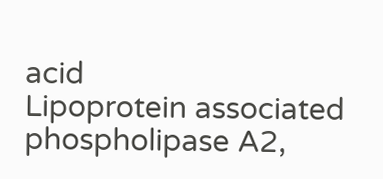acid
Lipoprotein associated phospholipase A2,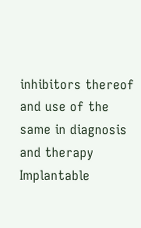inhibitors thereof and use of the same in diagnosis and therapy
Implantable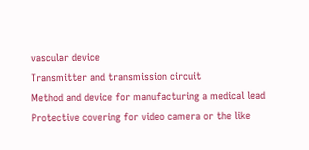vascular device
Transmitter and transmission circuit
Method and device for manufacturing a medical lead
Protective covering for video camera or the like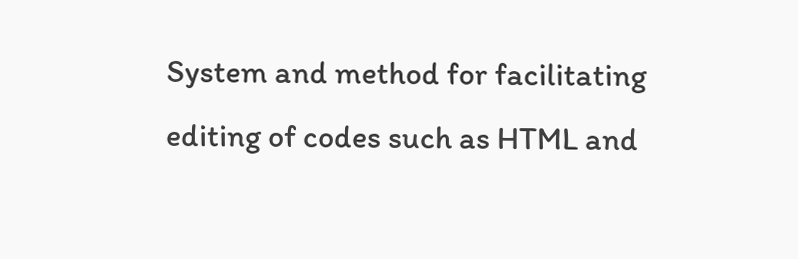System and method for facilitating editing of codes such as HTML and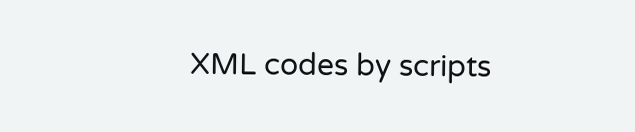XML codes by scripts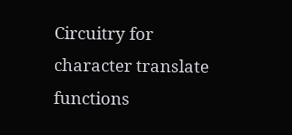Circuitry for character translate functions